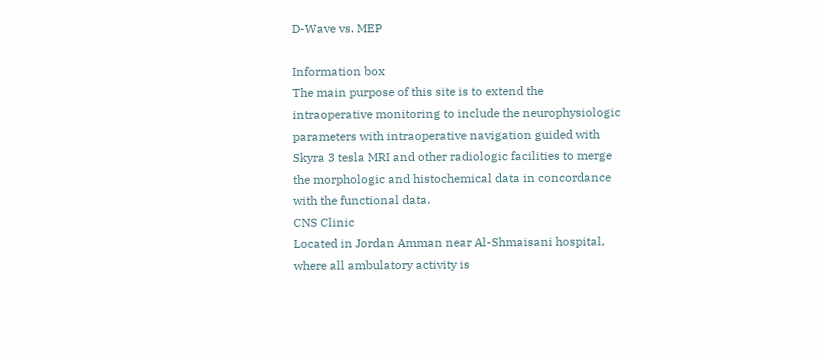D-Wave vs. MEP

Information box
The main purpose of this site is to extend the intraoperative monitoring to include the neurophysiologic parameters with intraoperative navigation guided with Skyra 3 tesla MRI and other radiologic facilities to merge the morphologic and histochemical data in concordance with the functional data.
CNS Clinic
Located in Jordan Amman near Al-Shmaisani hospital, where all ambulatory activity is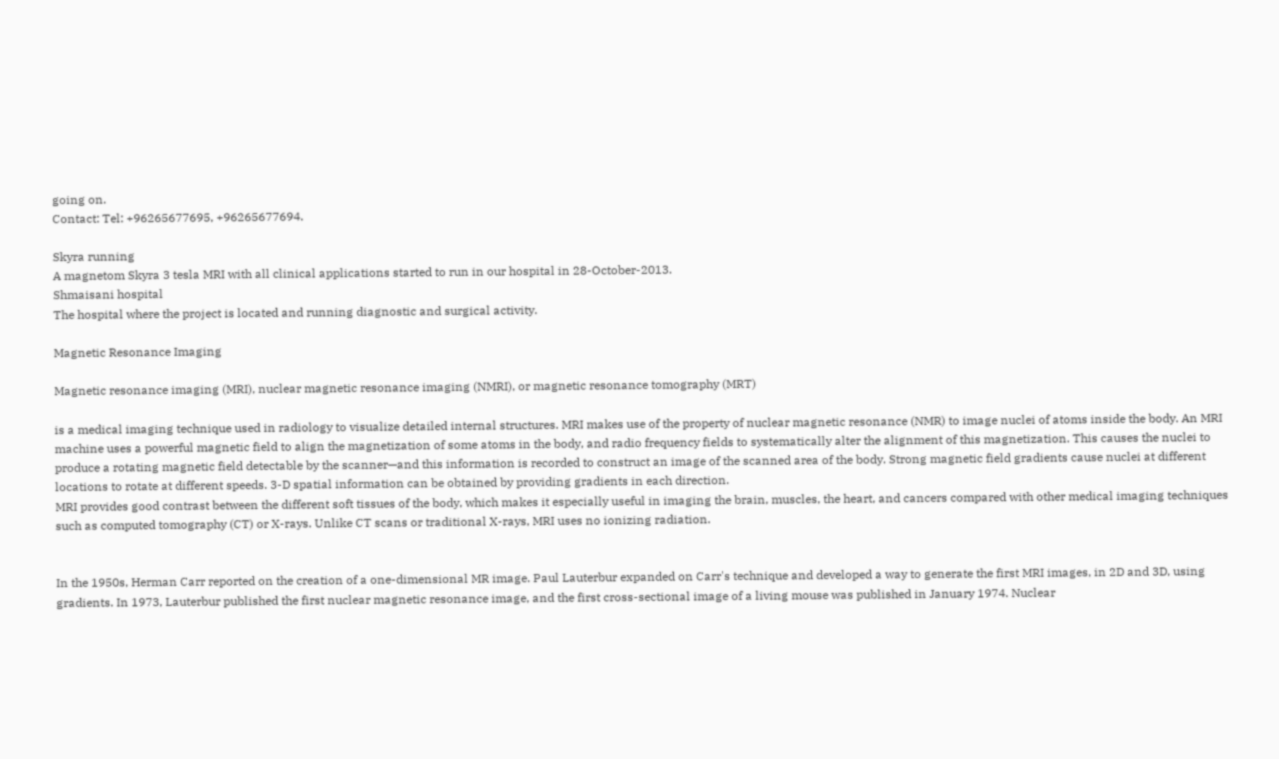going on.
Contact: Tel: +96265677695, +96265677694.

Skyra running
A magnetom Skyra 3 tesla MRI with all clinical applications started to run in our hospital in 28-October-2013.
Shmaisani hospital
The hospital where the project is located and running diagnostic and surgical activity.

Magnetic Resonance Imaging

Magnetic resonance imaging (MRI), nuclear magnetic resonance imaging (NMRI), or magnetic resonance tomography (MRT)

is a medical imaging technique used in radiology to visualize detailed internal structures. MRI makes use of the property of nuclear magnetic resonance (NMR) to image nuclei of atoms inside the body. An MRI machine uses a powerful magnetic field to align the magnetization of some atoms in the body, and radio frequency fields to systematically alter the alignment of this magnetization. This causes the nuclei to produce a rotating magnetic field detectable by the scanner—and this information is recorded to construct an image of the scanned area of the body. Strong magnetic field gradients cause nuclei at different locations to rotate at different speeds. 3-D spatial information can be obtained by providing gradients in each direction.
MRI provides good contrast between the different soft tissues of the body, which makes it especially useful in imaging the brain, muscles, the heart, and cancers compared with other medical imaging techniques such as computed tomography (CT) or X-rays. Unlike CT scans or traditional X-rays, MRI uses no ionizing radiation.


In the 1950s, Herman Carr reported on the creation of a one-dimensional MR image. Paul Lauterbur expanded on Carr's technique and developed a way to generate the first MRI images, in 2D and 3D, using gradients. In 1973, Lauterbur published the first nuclear magnetic resonance image, and the first cross-sectional image of a living mouse was published in January 1974. Nuclear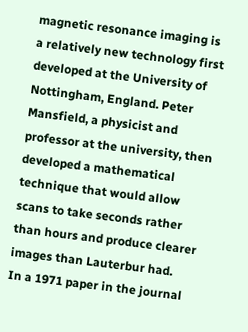magnetic resonance imaging is a relatively new technology first developed at the University of Nottingham, England. Peter Mansfield, a physicist and professor at the university, then developed a mathematical technique that would allow scans to take seconds rather than hours and produce clearer images than Lauterbur had.
In a 1971 paper in the journal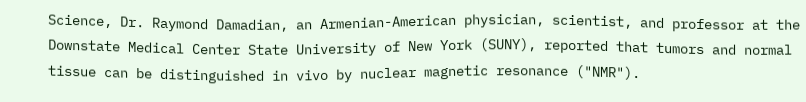Science, Dr. Raymond Damadian, an Armenian-American physician, scientist, and professor at the Downstate Medical Center State University of New York (SUNY), reported that tumors and normal tissue can be distinguished in vivo by nuclear magnetic resonance ("NMR").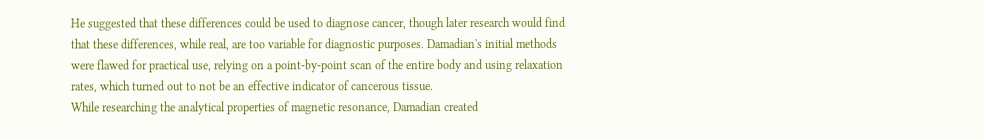He suggested that these differences could be used to diagnose cancer, though later research would find that these differences, while real, are too variable for diagnostic purposes. Damadian's initial methods were flawed for practical use, relying on a point-by-point scan of the entire body and using relaxation rates, which turned out to not be an effective indicator of cancerous tissue.
While researching the analytical properties of magnetic resonance, Damadian created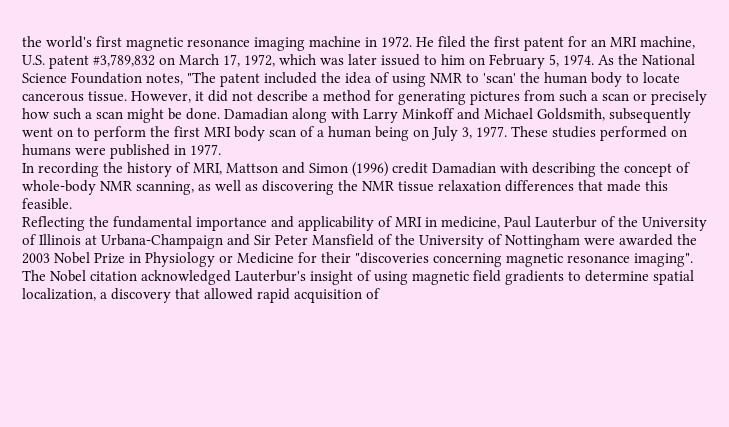the world's first magnetic resonance imaging machine in 1972. He filed the first patent for an MRI machine, U.S. patent #3,789,832 on March 17, 1972, which was later issued to him on February 5, 1974. As the National Science Foundation notes, "The patent included the idea of using NMR to 'scan' the human body to locate cancerous tissue. However, it did not describe a method for generating pictures from such a scan or precisely how such a scan might be done. Damadian along with Larry Minkoff and Michael Goldsmith, subsequently went on to perform the first MRI body scan of a human being on July 3, 1977. These studies performed on humans were published in 1977.
In recording the history of MRI, Mattson and Simon (1996) credit Damadian with describing the concept of whole-body NMR scanning, as well as discovering the NMR tissue relaxation differences that made this feasible.
Reflecting the fundamental importance and applicability of MRI in medicine, Paul Lauterbur of the University of Illinois at Urbana-Champaign and Sir Peter Mansfield of the University of Nottingham were awarded the 2003 Nobel Prize in Physiology or Medicine for their "discoveries concerning magnetic resonance imaging". The Nobel citation acknowledged Lauterbur's insight of using magnetic field gradients to determine spatial localization, a discovery that allowed rapid acquisition of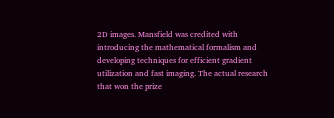2D images. Mansfield was credited with introducing the mathematical formalism and developing techniques for efficient gradient utilization and fast imaging. The actual research that won the prize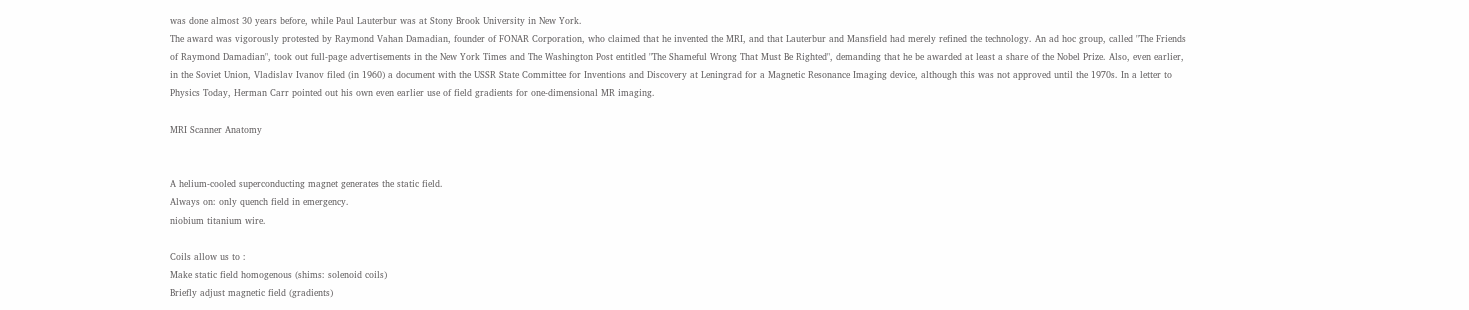was done almost 30 years before, while Paul Lauterbur was at Stony Brook University in New York.
The award was vigorously protested by Raymond Vahan Damadian, founder of FONAR Corporation, who claimed that he invented the MRI, and that Lauterbur and Mansfield had merely refined the technology. An ad hoc group, called "The Friends of Raymond Damadian", took out full-page advertisements in the New York Times and The Washington Post entitled "The Shameful Wrong That Must Be Righted", demanding that he be awarded at least a share of the Nobel Prize. Also, even earlier, in the Soviet Union, Vladislav Ivanov filed (in 1960) a document with the USSR State Committee for Inventions and Discovery at Leningrad for a Magnetic Resonance Imaging device, although this was not approved until the 1970s. In a letter to Physics Today, Herman Carr pointed out his own even earlier use of field gradients for one-dimensional MR imaging.

MRI Scanner Anatomy


A helium-cooled superconducting magnet generates the static field.
Always on: only quench field in emergency.
niobium titanium wire.

Coils allow us to :
Make static field homogenous (shims: solenoid coils)
Briefly adjust magnetic field (gradients)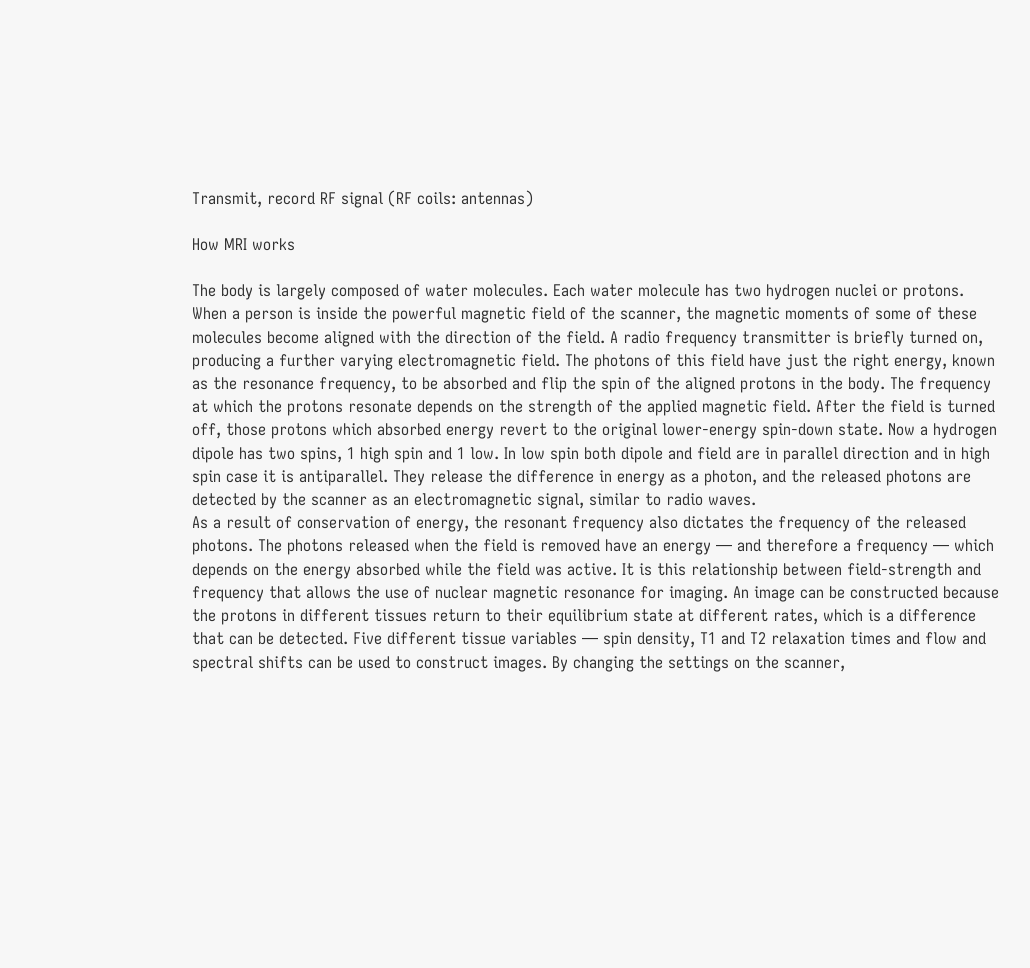Transmit, record RF signal (RF coils: antennas)

How MRI works

The body is largely composed of water molecules. Each water molecule has two hydrogen nuclei or protons. When a person is inside the powerful magnetic field of the scanner, the magnetic moments of some of these molecules become aligned with the direction of the field. A radio frequency transmitter is briefly turned on, producing a further varying electromagnetic field. The photons of this field have just the right energy, known as the resonance frequency, to be absorbed and flip the spin of the aligned protons in the body. The frequency at which the protons resonate depends on the strength of the applied magnetic field. After the field is turned off, those protons which absorbed energy revert to the original lower-energy spin-down state. Now a hydrogen dipole has two spins, 1 high spin and 1 low. In low spin both dipole and field are in parallel direction and in high spin case it is antiparallel. They release the difference in energy as a photon, and the released photons are detected by the scanner as an electromagnetic signal, similar to radio waves.
As a result of conservation of energy, the resonant frequency also dictates the frequency of the released photons. The photons released when the field is removed have an energy — and therefore a frequency — which depends on the energy absorbed while the field was active. It is this relationship between field-strength and frequency that allows the use of nuclear magnetic resonance for imaging. An image can be constructed because the protons in different tissues return to their equilibrium state at different rates, which is a difference that can be detected. Five different tissue variables — spin density, T1 and T2 relaxation times and flow and spectral shifts can be used to construct images. By changing the settings on the scanner,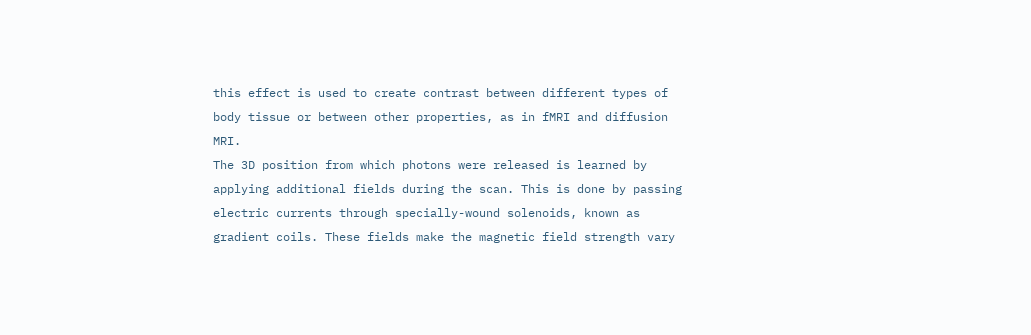this effect is used to create contrast between different types of body tissue or between other properties, as in fMRI and diffusion MRI.
The 3D position from which photons were released is learned by applying additional fields during the scan. This is done by passing electric currents through specially-wound solenoids, known as gradient coils. These fields make the magnetic field strength vary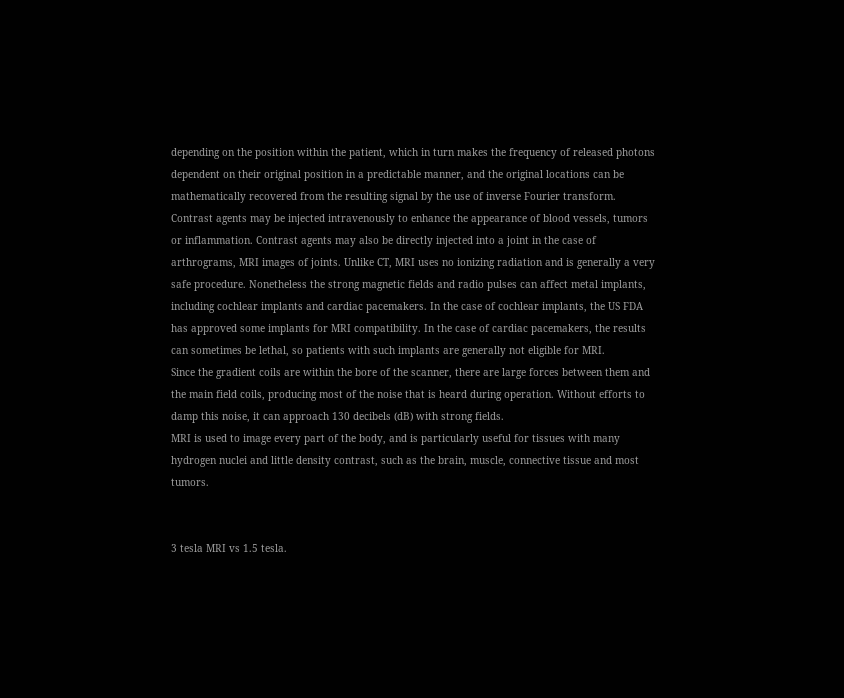depending on the position within the patient, which in turn makes the frequency of released photons dependent on their original position in a predictable manner, and the original locations can be mathematically recovered from the resulting signal by the use of inverse Fourier transform.
Contrast agents may be injected intravenously to enhance the appearance of blood vessels, tumors or inflammation. Contrast agents may also be directly injected into a joint in the case of arthrograms, MRI images of joints. Unlike CT, MRI uses no ionizing radiation and is generally a very safe procedure. Nonetheless the strong magnetic fields and radio pulses can affect metal implants, including cochlear implants and cardiac pacemakers. In the case of cochlear implants, the US FDA has approved some implants for MRI compatibility. In the case of cardiac pacemakers, the results can sometimes be lethal, so patients with such implants are generally not eligible for MRI.
Since the gradient coils are within the bore of the scanner, there are large forces between them and the main field coils, producing most of the noise that is heard during operation. Without efforts to damp this noise, it can approach 130 decibels (dB) with strong fields.
MRI is used to image every part of the body, and is particularly useful for tissues with many hydrogen nuclei and little density contrast, such as the brain, muscle, connective tissue and most tumors.


3 tesla MRI vs 1.5 tesla.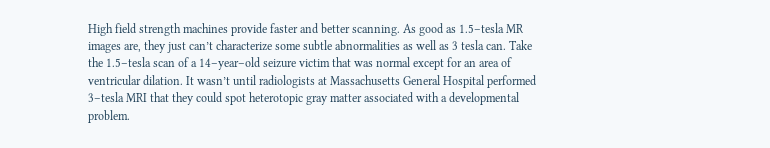High field strength machines provide faster and better scanning. As good as 1.5–tesla MR images are, they just can’t characterize some subtle abnormalities as well as 3 tesla can. Take the 1.5–tesla scan of a 14–year–old seizure victim that was normal except for an area of ventricular dilation. It wasn’t until radiologists at Massachusetts General Hospital performed 3–tesla MRI that they could spot heterotopic gray matter associated with a developmental problem.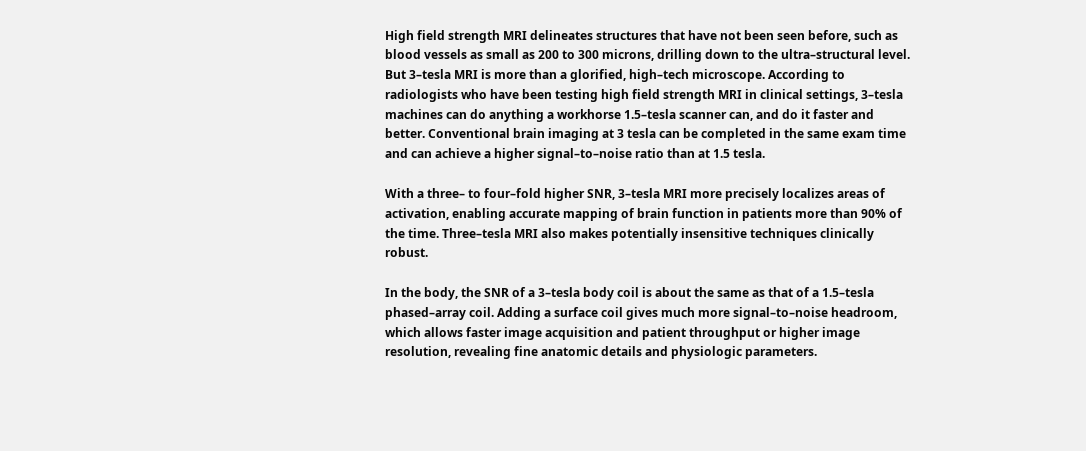High field strength MRI delineates structures that have not been seen before, such as blood vessels as small as 200 to 300 microns, drilling down to the ultra–structural level. But 3–tesla MRI is more than a glorified, high–tech microscope. According to radiologists who have been testing high field strength MRI in clinical settings, 3–tesla machines can do anything a workhorse 1.5–tesla scanner can, and do it faster and better. Conventional brain imaging at 3 tesla can be completed in the same exam time and can achieve a higher signal–to–noise ratio than at 1.5 tesla.

With a three– to four–fold higher SNR, 3–tesla MRI more precisely localizes areas of activation, enabling accurate mapping of brain function in patients more than 90% of the time. Three–tesla MRI also makes potentially insensitive techniques clinically robust.

In the body, the SNR of a 3–tesla body coil is about the same as that of a 1.5–tesla phased–array coil. Adding a surface coil gives much more signal–to–noise headroom, which allows faster image acquisition and patient throughput or higher image resolution, revealing fine anatomic details and physiologic parameters.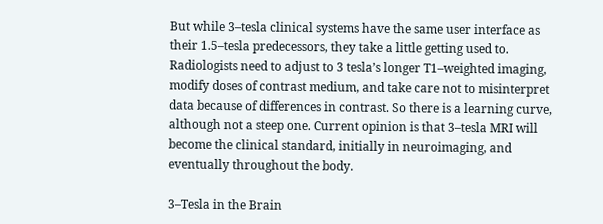But while 3–tesla clinical systems have the same user interface as their 1.5–tesla predecessors, they take a little getting used to. Radiologists need to adjust to 3 tesla’s longer T1–weighted imaging, modify doses of contrast medium, and take care not to misinterpret data because of differences in contrast. So there is a learning curve, although not a steep one. Current opinion is that 3–tesla MRI will become the clinical standard, initially in neuroimaging, and eventually throughout the body.

3–Tesla in the Brain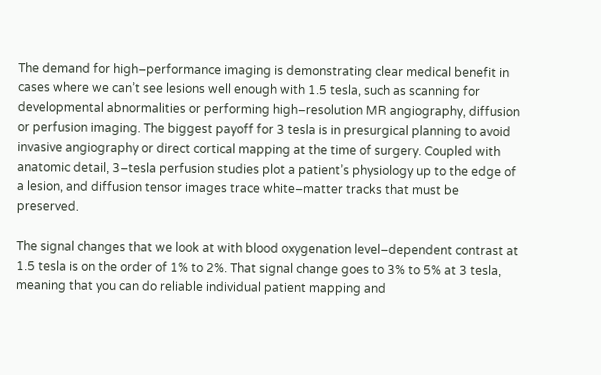The demand for high–performance imaging is demonstrating clear medical benefit in cases where we can’t see lesions well enough with 1.5 tesla, such as scanning for developmental abnormalities or performing high–resolution MR angiography, diffusion or perfusion imaging. The biggest payoff for 3 tesla is in presurgical planning to avoid invasive angiography or direct cortical mapping at the time of surgery. Coupled with anatomic detail, 3–tesla perfusion studies plot a patient’s physiology up to the edge of a lesion, and diffusion tensor images trace white–matter tracks that must be preserved.

The signal changes that we look at with blood oxygenation level–dependent contrast at 1.5 tesla is on the order of 1% to 2%. That signal change goes to 3% to 5% at 3 tesla, meaning that you can do reliable individual patient mapping and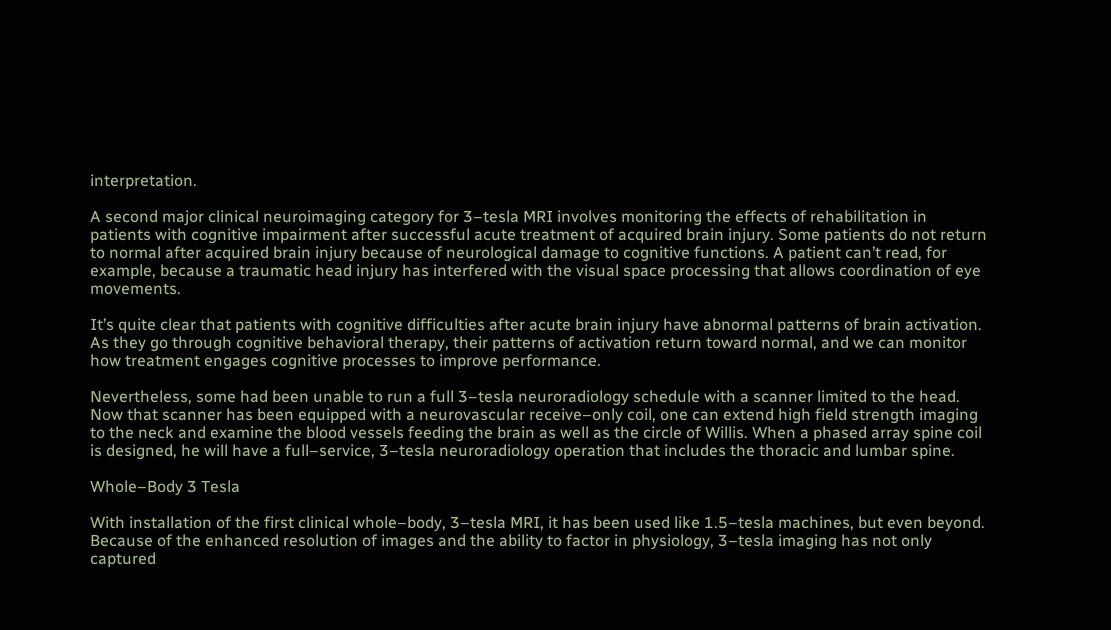interpretation.

A second major clinical neuroimaging category for 3–tesla MRI involves monitoring the effects of rehabilitation in patients with cognitive impairment after successful acute treatment of acquired brain injury. Some patients do not return to normal after acquired brain injury because of neurological damage to cognitive functions. A patient can’t read, for example, because a traumatic head injury has interfered with the visual space processing that allows coordination of eye movements.

It’s quite clear that patients with cognitive difficulties after acute brain injury have abnormal patterns of brain activation. As they go through cognitive behavioral therapy, their patterns of activation return toward normal, and we can monitor how treatment engages cognitive processes to improve performance.

Nevertheless, some had been unable to run a full 3–tesla neuroradiology schedule with a scanner limited to the head. Now that scanner has been equipped with a neurovascular receive–only coil, one can extend high field strength imaging to the neck and examine the blood vessels feeding the brain as well as the circle of Willis. When a phased array spine coil is designed, he will have a full–service, 3–tesla neuroradiology operation that includes the thoracic and lumbar spine.

Whole–Body 3 Tesla

With installation of the first clinical whole–body, 3–tesla MRI, it has been used like 1.5–tesla machines, but even beyond. Because of the enhanced resolution of images and the ability to factor in physiology, 3–tesla imaging has not only captured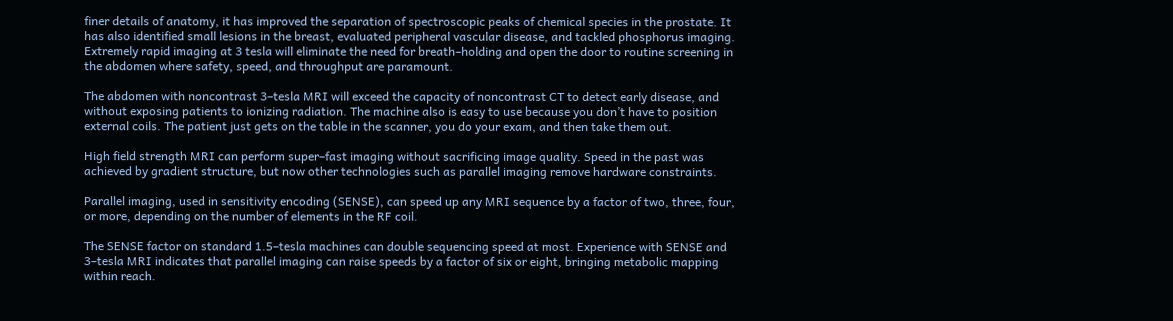finer details of anatomy, it has improved the separation of spectroscopic peaks of chemical species in the prostate. It has also identified small lesions in the breast, evaluated peripheral vascular disease, and tackled phosphorus imaging. Extremely rapid imaging at 3 tesla will eliminate the need for breath–holding and open the door to routine screening in the abdomen where safety, speed, and throughput are paramount.

The abdomen with noncontrast 3–tesla MRI will exceed the capacity of noncontrast CT to detect early disease, and without exposing patients to ionizing radiation. The machine also is easy to use because you don’t have to position external coils. The patient just gets on the table in the scanner, you do your exam, and then take them out.

High field strength MRI can perform super–fast imaging without sacrificing image quality. Speed in the past was achieved by gradient structure, but now other technologies such as parallel imaging remove hardware constraints.

Parallel imaging, used in sensitivity encoding (SENSE), can speed up any MRI sequence by a factor of two, three, four, or more, depending on the number of elements in the RF coil.

The SENSE factor on standard 1.5–tesla machines can double sequencing speed at most. Experience with SENSE and 3–tesla MRI indicates that parallel imaging can raise speeds by a factor of six or eight, bringing metabolic mapping within reach.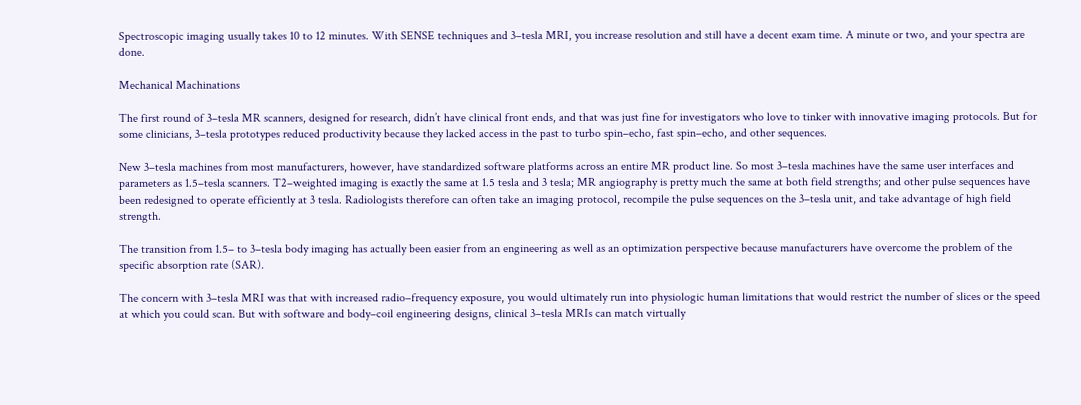Spectroscopic imaging usually takes 10 to 12 minutes. With SENSE techniques and 3–tesla MRI, you increase resolution and still have a decent exam time. A minute or two, and your spectra are done.

Mechanical Machinations

The first round of 3–tesla MR scanners, designed for research, didn’t have clinical front ends, and that was just fine for investigators who love to tinker with innovative imaging protocols. But for some clinicians, 3–tesla prototypes reduced productivity because they lacked access in the past to turbo spin–echo, fast spin–echo, and other sequences.

New 3–tesla machines from most manufacturers, however, have standardized software platforms across an entire MR product line. So most 3–tesla machines have the same user interfaces and parameters as 1.5–tesla scanners. T2–weighted imaging is exactly the same at 1.5 tesla and 3 tesla; MR angiography is pretty much the same at both field strengths; and other pulse sequences have been redesigned to operate efficiently at 3 tesla. Radiologists therefore can often take an imaging protocol, recompile the pulse sequences on the 3–tesla unit, and take advantage of high field strength.

The transition from 1.5– to 3–tesla body imaging has actually been easier from an engineering as well as an optimization perspective because manufacturers have overcome the problem of the specific absorption rate (SAR).

The concern with 3–tesla MRI was that with increased radio–frequency exposure, you would ultimately run into physiologic human limitations that would restrict the number of slices or the speed at which you could scan. But with software and body–coil engineering designs, clinical 3–tesla MRIs can match virtually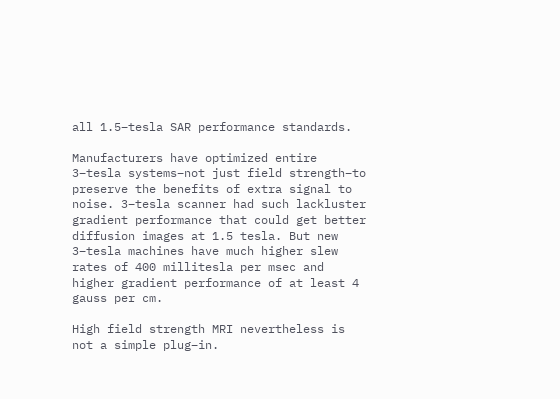all 1.5–tesla SAR performance standards.

Manufacturers have optimized entire 3–tesla systems–not just field strength–to preserve the benefits of extra signal to noise. 3–tesla scanner had such lackluster gradient performance that could get better diffusion images at 1.5 tesla. But new 3–tesla machines have much higher slew rates of 400 millitesla per msec and higher gradient performance of at least 4 gauss per cm.

High field strength MRI nevertheless is not a simple plug–in.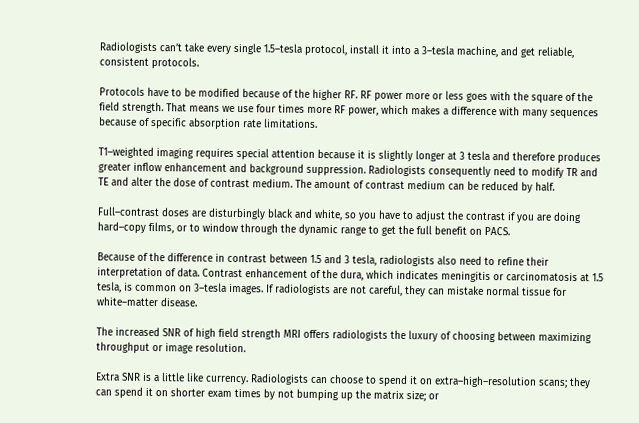Radiologists can’t take every single 1.5–tesla protocol, install it into a 3–tesla machine, and get reliable, consistent protocols.

Protocols have to be modified because of the higher RF. RF power more or less goes with the square of the field strength. That means we use four times more RF power, which makes a difference with many sequences because of specific absorption rate limitations.

T1–weighted imaging requires special attention because it is slightly longer at 3 tesla and therefore produces greater inflow enhancement and background suppression. Radiologists consequently need to modify TR and TE and alter the dose of contrast medium. The amount of contrast medium can be reduced by half.

Full–contrast doses are disturbingly black and white, so you have to adjust the contrast if you are doing hard–copy films, or to window through the dynamic range to get the full benefit on PACS.

Because of the difference in contrast between 1.5 and 3 tesla, radiologists also need to refine their interpretation of data. Contrast enhancement of the dura, which indicates meningitis or carcinomatosis at 1.5 tesla, is common on 3–tesla images. If radiologists are not careful, they can mistake normal tissue for white–matter disease.

The increased SNR of high field strength MRI offers radiologists the luxury of choosing between maximizing throughput or image resolution.

Extra SNR is a little like currency. Radiologists can choose to spend it on extra–high–resolution scans; they can spend it on shorter exam times by not bumping up the matrix size; or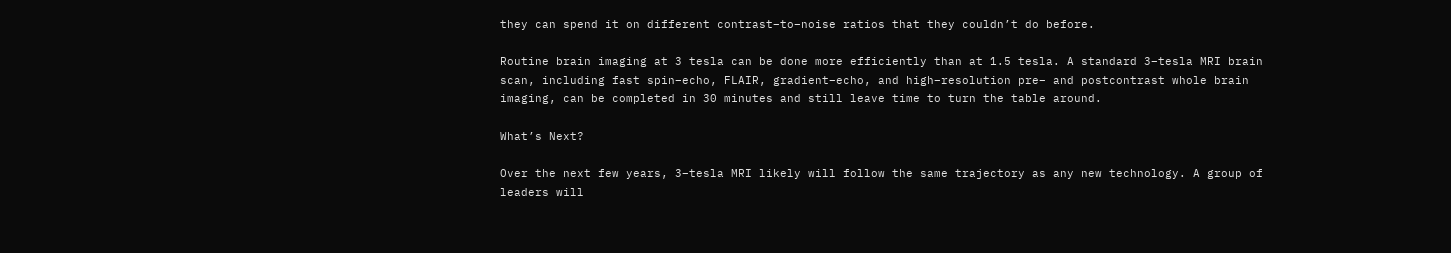they can spend it on different contrast–to–noise ratios that they couldn’t do before.

Routine brain imaging at 3 tesla can be done more efficiently than at 1.5 tesla. A standard 3–tesla MRI brain scan, including fast spin–echo, FLAIR, gradient–echo, and high–resolution pre– and postcontrast whole brain imaging, can be completed in 30 minutes and still leave time to turn the table around.

What’s Next?

Over the next few years, 3–tesla MRI likely will follow the same trajectory as any new technology. A group of leaders will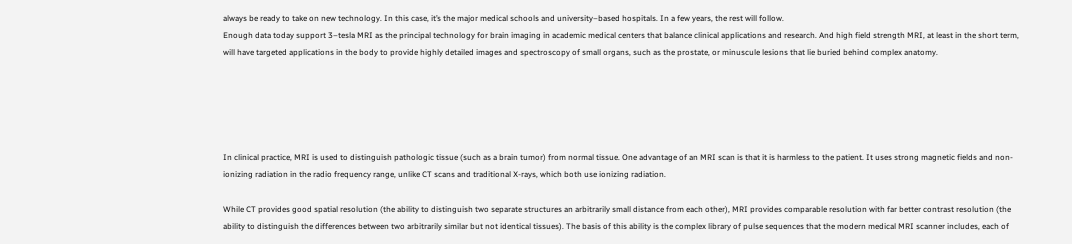always be ready to take on new technology. In this case, it’s the major medical schools and university–based hospitals. In a few years, the rest will follow.
Enough data today support 3–tesla MRI as the principal technology for brain imaging in academic medical centers that balance clinical applications and research. And high field strength MRI, at least in the short term, will have targeted applications in the body to provide highly detailed images and spectroscopy of small organs, such as the prostate, or minuscule lesions that lie buried behind complex anatomy.





In clinical practice, MRI is used to distinguish pathologic tissue (such as a brain tumor) from normal tissue. One advantage of an MRI scan is that it is harmless to the patient. It uses strong magnetic fields and non-ionizing radiation in the radio frequency range, unlike CT scans and traditional X-rays, which both use ionizing radiation.

While CT provides good spatial resolution (the ability to distinguish two separate structures an arbitrarily small distance from each other), MRI provides comparable resolution with far better contrast resolution (the ability to distinguish the differences between two arbitrarily similar but not identical tissues). The basis of this ability is the complex library of pulse sequences that the modern medical MRI scanner includes, each of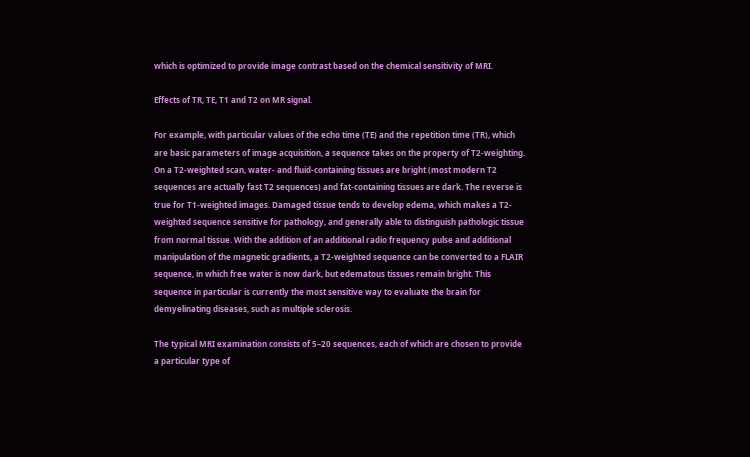which is optimized to provide image contrast based on the chemical sensitivity of MRI.

Effects of TR, TE, T1 and T2 on MR signal.

For example, with particular values of the echo time (TE) and the repetition time (TR), which are basic parameters of image acquisition, a sequence takes on the property of T2-weighting. On a T2-weighted scan, water- and fluid-containing tissues are bright (most modern T2 sequences are actually fast T2 sequences) and fat-containing tissues are dark. The reverse is true for T1-weighted images. Damaged tissue tends to develop edema, which makes a T2-weighted sequence sensitive for pathology, and generally able to distinguish pathologic tissue from normal tissue. With the addition of an additional radio frequency pulse and additional manipulation of the magnetic gradients, a T2-weighted sequence can be converted to a FLAIR sequence, in which free water is now dark, but edematous tissues remain bright. This sequence in particular is currently the most sensitive way to evaluate the brain for demyelinating diseases, such as multiple sclerosis.

The typical MRI examination consists of 5–20 sequences, each of which are chosen to provide a particular type of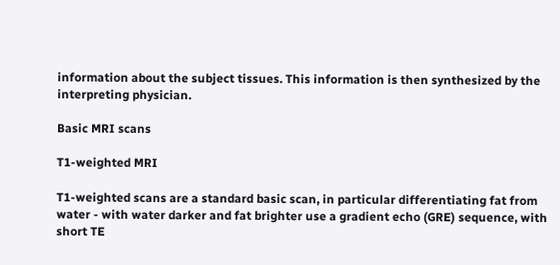information about the subject tissues. This information is then synthesized by the interpreting physician.

Basic MRI scans

T1-weighted MRI

T1-weighted scans are a standard basic scan, in particular differentiating fat from water - with water darker and fat brighter use a gradient echo (GRE) sequence, with short TE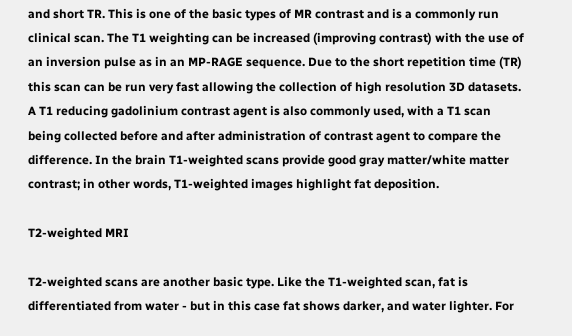and short TR. This is one of the basic types of MR contrast and is a commonly run clinical scan. The T1 weighting can be increased (improving contrast) with the use of an inversion pulse as in an MP-RAGE sequence. Due to the short repetition time (TR) this scan can be run very fast allowing the collection of high resolution 3D datasets. A T1 reducing gadolinium contrast agent is also commonly used, with a T1 scan being collected before and after administration of contrast agent to compare the difference. In the brain T1-weighted scans provide good gray matter/white matter contrast; in other words, T1-weighted images highlight fat deposition.

T2-weighted MRI

T2-weighted scans are another basic type. Like the T1-weighted scan, fat is differentiated from water - but in this case fat shows darker, and water lighter. For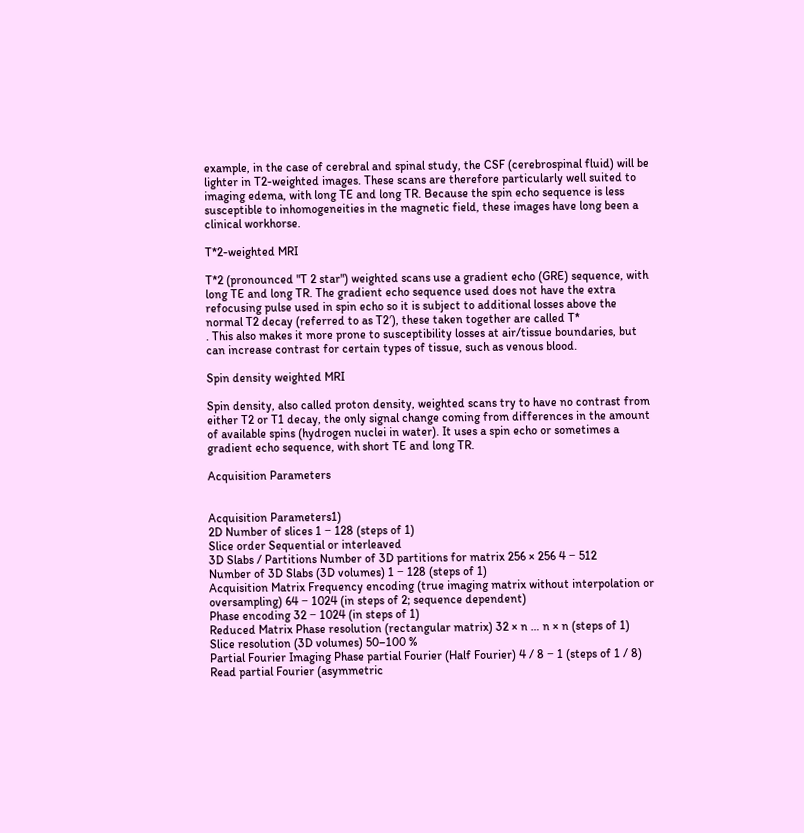example, in the case of cerebral and spinal study, the CSF (cerebrospinal fluid) will be lighter in T2-weighted images. These scans are therefore particularly well suited to imaging edema, with long TE and long TR. Because the spin echo sequence is less susceptible to inhomogeneities in the magnetic field, these images have long been a clinical workhorse.

T*2-weighted MRI

T*2 (pronounced "T 2 star") weighted scans use a gradient echo (GRE) sequence, with long TE and long TR. The gradient echo sequence used does not have the extra refocusing pulse used in spin echo so it is subject to additional losses above the normal T2 decay (referred to as T2′), these taken together are called T*
. This also makes it more prone to susceptibility losses at air/tissue boundaries, but can increase contrast for certain types of tissue, such as venous blood.

Spin density weighted MRI

Spin density, also called proton density, weighted scans try to have no contrast from either T2 or T1 decay, the only signal change coming from differences in the amount of available spins (hydrogen nuclei in water). It uses a spin echo or sometimes a gradient echo sequence, with short TE and long TR.

Acquisition Parameters


Acquisition Parameters1)
2D Number of slices 1 − 128 (steps of 1)
Slice order Sequential or interleaved
3D Slabs / Partitions Number of 3D partitions for matrix 256 × 256 4 − 512
Number of 3D Slabs (3D volumes) 1 − 128 (steps of 1)
Acquisition Matrix Frequency encoding (true imaging matrix without interpolation or oversampling) 64 − 1024 (in steps of 2; sequence dependent)
Phase encoding 32 − 1024 (in steps of 1)
Reduced Matrix Phase resolution (rectangular matrix) 32 × n … n × n (steps of 1)
Slice resolution (3D volumes) 50–100 %
Partial Fourier Imaging Phase partial Fourier (Half Fourier) 4 / 8 − 1 (steps of 1 / 8)
Read partial Fourier (asymmetric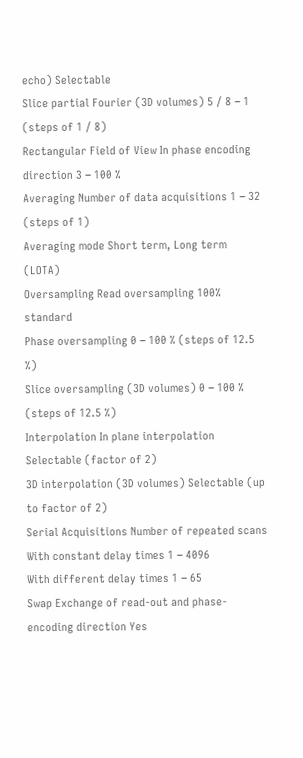echo) Selectable
Slice partial Fourier (3D volumes) 5 / 8 − 1 (steps of 1 / 8)
Rectangular Field of View In phase encoding direction 3 − 100 %
Averaging Number of data acquisitions 1 − 32 (steps of 1)
Averaging mode Short term, Long term (LOTA)
Oversampling Read oversampling 100% standard
Phase oversampling 0 − 100 % (steps of 12.5 %)
Slice oversampling (3D volumes) 0 − 100 % (steps of 12.5 %)
Interpolation In plane interpolation Selectable (factor of 2)
3D interpolation (3D volumes) Selectable (up to factor of 2)
Serial Acquisitions Number of repeated scans With constant delay times 1 − 4096
With different delay times 1 − 65
Swap Exchange of read-out and phase-encoding direction Yes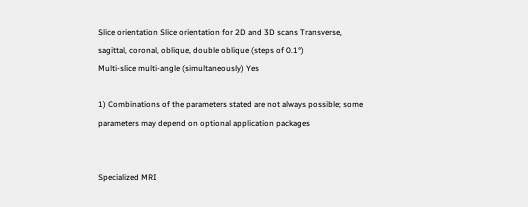Slice orientation Slice orientation for 2D and 3D scans Transverse, sagittal, coronal, oblique, double oblique (steps of 0.1°)
Multi-slice multi-angle (simultaneously) Yes

1) Combinations of the parameters stated are not always possible; some parameters may depend on optional application packages


Specialized MRI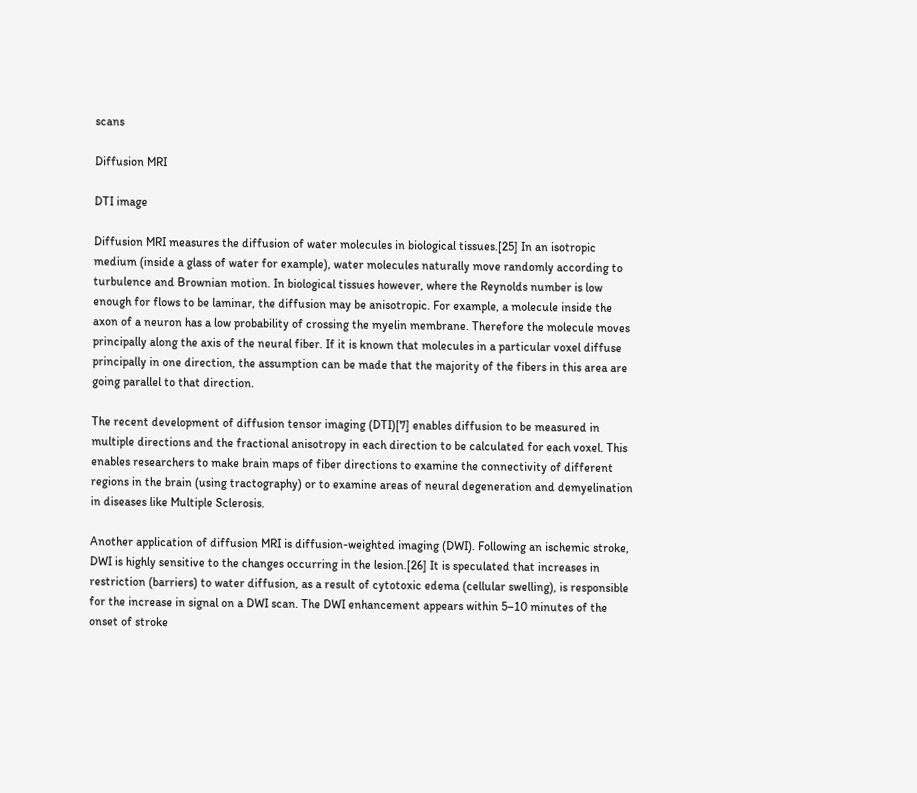scans

Diffusion MRI

DTI image

Diffusion MRI measures the diffusion of water molecules in biological tissues.[25] In an isotropic medium (inside a glass of water for example), water molecules naturally move randomly according to turbulence and Brownian motion. In biological tissues however, where the Reynolds number is low enough for flows to be laminar, the diffusion may be anisotropic. For example, a molecule inside the axon of a neuron has a low probability of crossing the myelin membrane. Therefore the molecule moves principally along the axis of the neural fiber. If it is known that molecules in a particular voxel diffuse principally in one direction, the assumption can be made that the majority of the fibers in this area are going parallel to that direction.

The recent development of diffusion tensor imaging (DTI)[7] enables diffusion to be measured in multiple directions and the fractional anisotropy in each direction to be calculated for each voxel. This enables researchers to make brain maps of fiber directions to examine the connectivity of different regions in the brain (using tractography) or to examine areas of neural degeneration and demyelination in diseases like Multiple Sclerosis.

Another application of diffusion MRI is diffusion-weighted imaging (DWI). Following an ischemic stroke, DWI is highly sensitive to the changes occurring in the lesion.[26] It is speculated that increases in restriction (barriers) to water diffusion, as a result of cytotoxic edema (cellular swelling), is responsible for the increase in signal on a DWI scan. The DWI enhancement appears within 5–10 minutes of the onset of stroke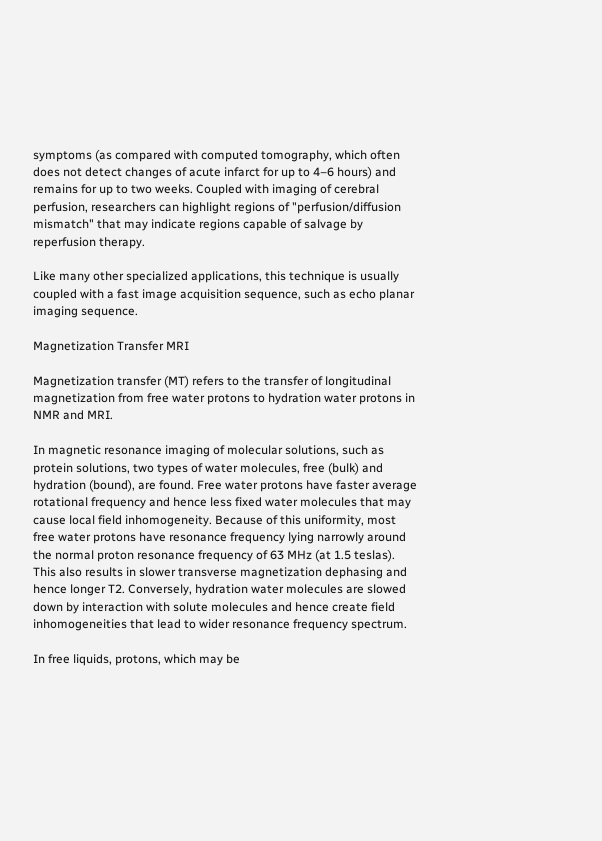symptoms (as compared with computed tomography, which often does not detect changes of acute infarct for up to 4–6 hours) and remains for up to two weeks. Coupled with imaging of cerebral perfusion, researchers can highlight regions of "perfusion/diffusion mismatch" that may indicate regions capable of salvage by reperfusion therapy.

Like many other specialized applications, this technique is usually coupled with a fast image acquisition sequence, such as echo planar imaging sequence.

Magnetization Transfer MRI

Magnetization transfer (MT) refers to the transfer of longitudinal magnetization from free water protons to hydration water protons in NMR and MRI.

In magnetic resonance imaging of molecular solutions, such as protein solutions, two types of water molecules, free (bulk) and hydration (bound), are found. Free water protons have faster average rotational frequency and hence less fixed water molecules that may cause local field inhomogeneity. Because of this uniformity, most free water protons have resonance frequency lying narrowly around the normal proton resonance frequency of 63 MHz (at 1.5 teslas). This also results in slower transverse magnetization dephasing and hence longer T2. Conversely, hydration water molecules are slowed down by interaction with solute molecules and hence create field inhomogeneities that lead to wider resonance frequency spectrum.

In free liquids, protons, which may be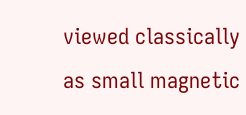viewed classically as small magnetic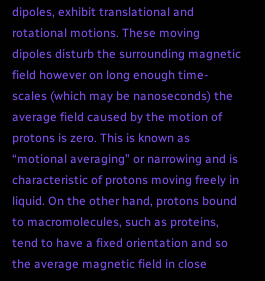dipoles, exhibit translational and rotational motions. These moving dipoles disturb the surrounding magnetic field however on long enough time-scales (which may be nanoseconds) the average field caused by the motion of protons is zero. This is known as “motional averaging” or narrowing and is characteristic of protons moving freely in liquid. On the other hand, protons bound to macromolecules, such as proteins, tend to have a fixed orientation and so the average magnetic field in close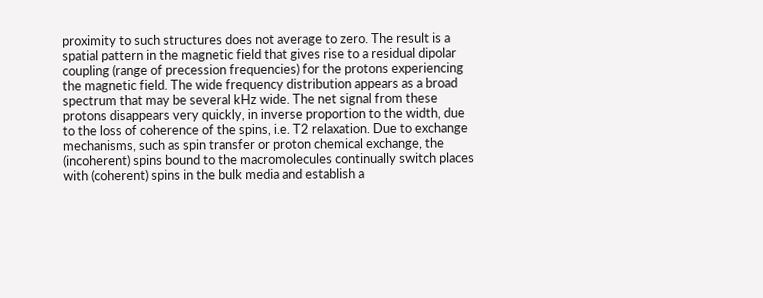proximity to such structures does not average to zero. The result is a spatial pattern in the magnetic field that gives rise to a residual dipolar coupling (range of precession frequencies) for the protons experiencing the magnetic field. The wide frequency distribution appears as a broad spectrum that may be several kHz wide. The net signal from these protons disappears very quickly, in inverse proportion to the width, due to the loss of coherence of the spins, i.e. T2 relaxation. Due to exchange mechanisms, such as spin transfer or proton chemical exchange, the (incoherent) spins bound to the macromolecules continually switch places with (coherent) spins in the bulk media and establish a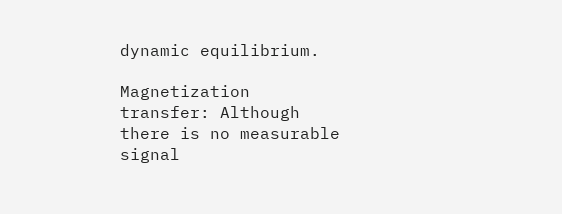dynamic equilibrium.

Magnetization transfer: Although there is no measurable signal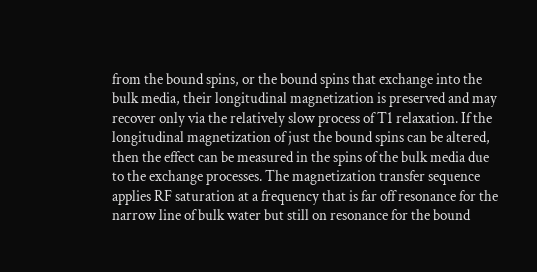from the bound spins, or the bound spins that exchange into the bulk media, their longitudinal magnetization is preserved and may recover only via the relatively slow process of T1 relaxation. If the longitudinal magnetization of just the bound spins can be altered, then the effect can be measured in the spins of the bulk media due to the exchange processes. The magnetization transfer sequence applies RF saturation at a frequency that is far off resonance for the narrow line of bulk water but still on resonance for the bound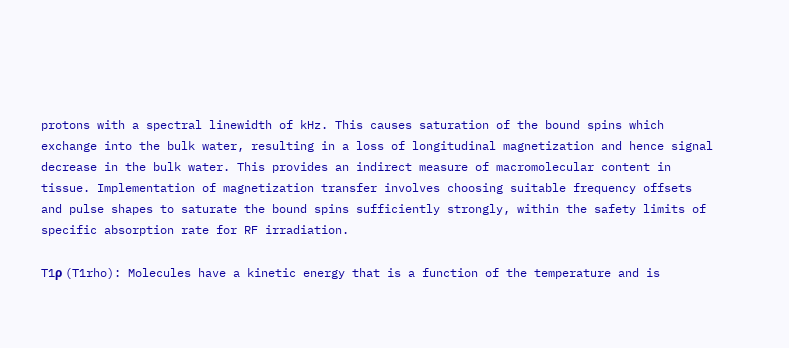protons with a spectral linewidth of kHz. This causes saturation of the bound spins which exchange into the bulk water, resulting in a loss of longitudinal magnetization and hence signal decrease in the bulk water. This provides an indirect measure of macromolecular content in tissue. Implementation of magnetization transfer involves choosing suitable frequency offsets and pulse shapes to saturate the bound spins sufficiently strongly, within the safety limits of specific absorption rate for RF irradiation.

T1ρ (T1rho): Molecules have a kinetic energy that is a function of the temperature and is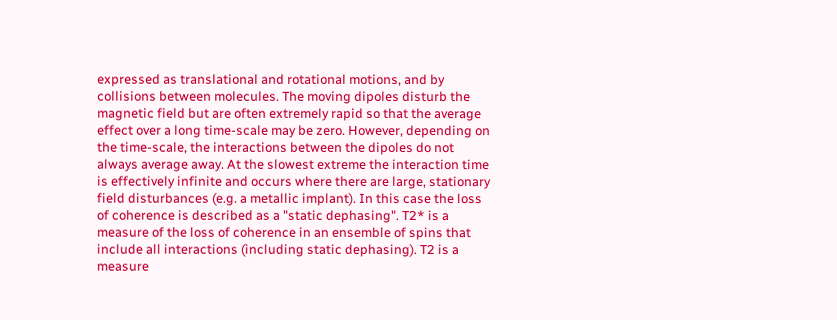expressed as translational and rotational motions, and by collisions between molecules. The moving dipoles disturb the magnetic field but are often extremely rapid so that the average effect over a long time-scale may be zero. However, depending on the time-scale, the interactions between the dipoles do not always average away. At the slowest extreme the interaction time is effectively infinite and occurs where there are large, stationary field disturbances (e.g. a metallic implant). In this case the loss of coherence is described as a "static dephasing". T2* is a measure of the loss of coherence in an ensemble of spins that include all interactions (including static dephasing). T2 is a measure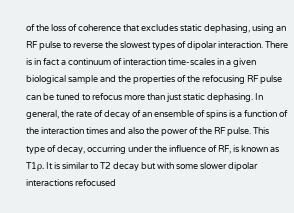of the loss of coherence that excludes static dephasing, using an RF pulse to reverse the slowest types of dipolar interaction. There is in fact a continuum of interaction time-scales in a given biological sample and the properties of the refocusing RF pulse can be tuned to refocus more than just static dephasing. In general, the rate of decay of an ensemble of spins is a function of the interaction times and also the power of the RF pulse. This type of decay, occurring under the influence of RF, is known as T1ρ. It is similar to T2 decay but with some slower dipolar interactions refocused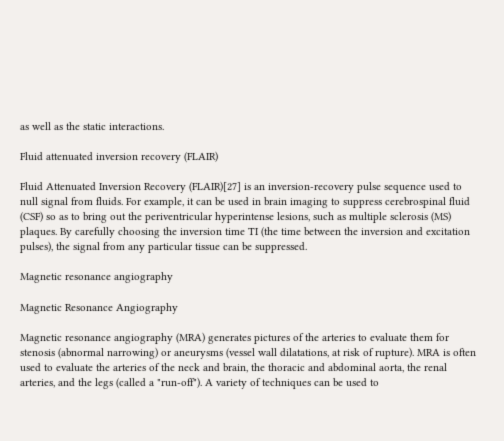as well as the static interactions.

Fluid attenuated inversion recovery (FLAIR)

Fluid Attenuated Inversion Recovery (FLAIR)[27] is an inversion-recovery pulse sequence used to null signal from fluids. For example, it can be used in brain imaging to suppress cerebrospinal fluid (CSF) so as to bring out the periventricular hyperintense lesions, such as multiple sclerosis (MS) plaques. By carefully choosing the inversion time TI (the time between the inversion and excitation pulses), the signal from any particular tissue can be suppressed.

Magnetic resonance angiography

Magnetic Resonance Angiography

Magnetic resonance angiography (MRA) generates pictures of the arteries to evaluate them for stenosis (abnormal narrowing) or aneurysms (vessel wall dilatations, at risk of rupture). MRA is often used to evaluate the arteries of the neck and brain, the thoracic and abdominal aorta, the renal arteries, and the legs (called a "run-off"). A variety of techniques can be used to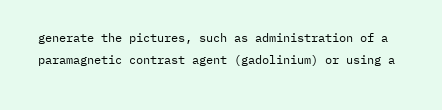generate the pictures, such as administration of a paramagnetic contrast agent (gadolinium) or using a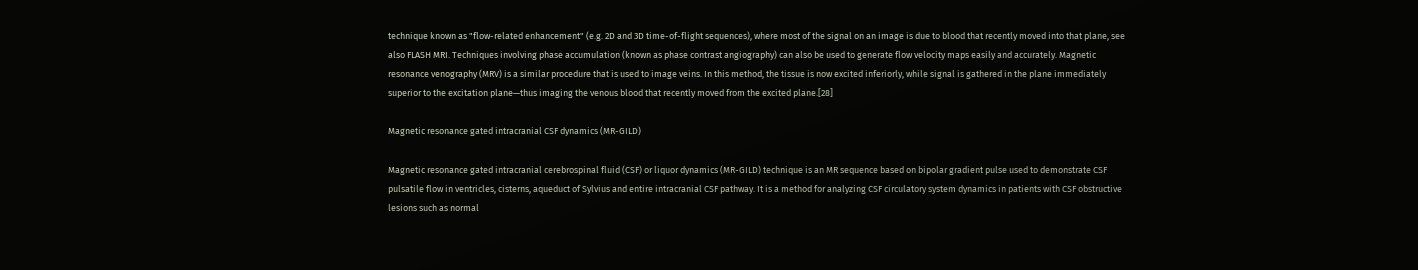technique known as "flow-related enhancement" (e.g. 2D and 3D time-of-flight sequences), where most of the signal on an image is due to blood that recently moved into that plane, see also FLASH MRI. Techniques involving phase accumulation (known as phase contrast angiography) can also be used to generate flow velocity maps easily and accurately. Magnetic resonance venography (MRV) is a similar procedure that is used to image veins. In this method, the tissue is now excited inferiorly, while signal is gathered in the plane immediately superior to the excitation plane—thus imaging the venous blood that recently moved from the excited plane.[28]

Magnetic resonance gated intracranial CSF dynamics (MR-GILD)

Magnetic resonance gated intracranial cerebrospinal fluid (CSF) or liquor dynamics (MR-GILD) technique is an MR sequence based on bipolar gradient pulse used to demonstrate CSF pulsatile flow in ventricles, cisterns, aqueduct of Sylvius and entire intracranial CSF pathway. It is a method for analyzing CSF circulatory system dynamics in patients with CSF obstructive lesions such as normal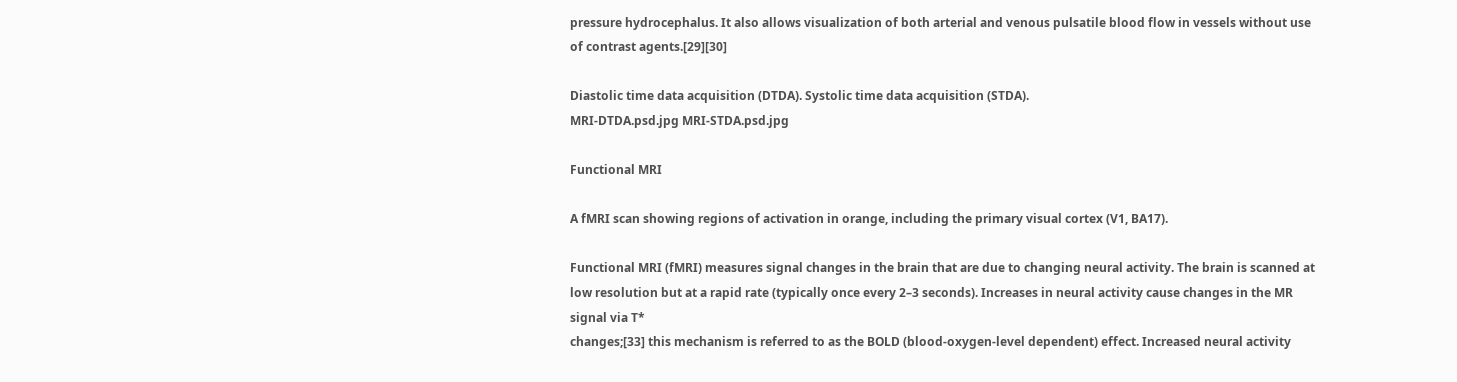pressure hydrocephalus. It also allows visualization of both arterial and venous pulsatile blood flow in vessels without use of contrast agents.[29][30]

Diastolic time data acquisition (DTDA). Systolic time data acquisition (STDA).
MRI-DTDA.psd.jpg MRI-STDA.psd.jpg

Functional MRI

A fMRI scan showing regions of activation in orange, including the primary visual cortex (V1, BA17).

Functional MRI (fMRI) measures signal changes in the brain that are due to changing neural activity. The brain is scanned at low resolution but at a rapid rate (typically once every 2–3 seconds). Increases in neural activity cause changes in the MR signal via T*
changes;[33] this mechanism is referred to as the BOLD (blood-oxygen-level dependent) effect. Increased neural activity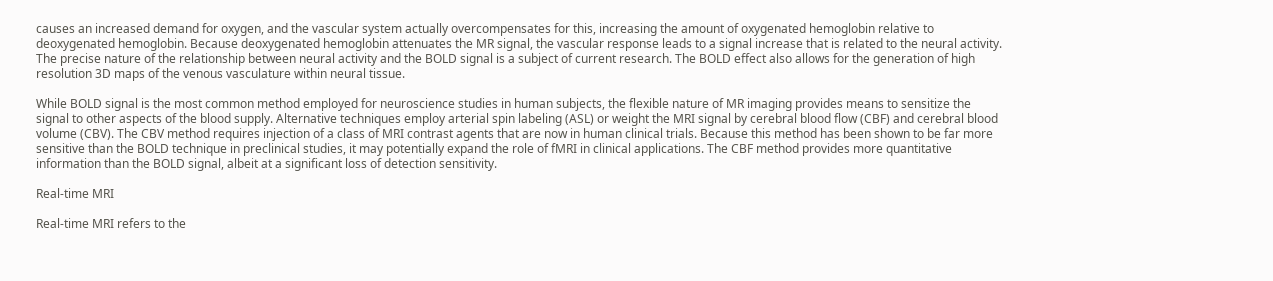causes an increased demand for oxygen, and the vascular system actually overcompensates for this, increasing the amount of oxygenated hemoglobin relative to deoxygenated hemoglobin. Because deoxygenated hemoglobin attenuates the MR signal, the vascular response leads to a signal increase that is related to the neural activity. The precise nature of the relationship between neural activity and the BOLD signal is a subject of current research. The BOLD effect also allows for the generation of high resolution 3D maps of the venous vasculature within neural tissue.

While BOLD signal is the most common method employed for neuroscience studies in human subjects, the flexible nature of MR imaging provides means to sensitize the signal to other aspects of the blood supply. Alternative techniques employ arterial spin labeling (ASL) or weight the MRI signal by cerebral blood flow (CBF) and cerebral blood volume (CBV). The CBV method requires injection of a class of MRI contrast agents that are now in human clinical trials. Because this method has been shown to be far more sensitive than the BOLD technique in preclinical studies, it may potentially expand the role of fMRI in clinical applications. The CBF method provides more quantitative information than the BOLD signal, albeit at a significant loss of detection sensitivity.

Real-time MRI

Real-time MRI refers to the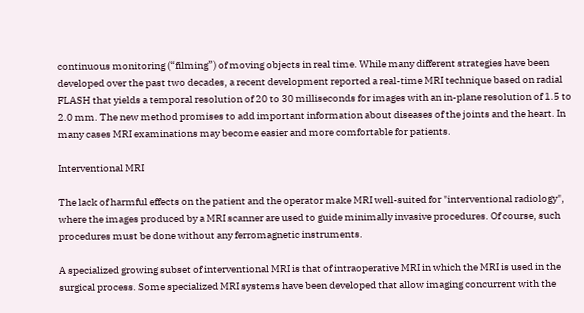continuous monitoring (“filming”) of moving objects in real time. While many different strategies have been developed over the past two decades, a recent development reported a real-time MRI technique based on radial FLASH that yields a temporal resolution of 20 to 30 milliseconds for images with an in-plane resolution of 1.5 to 2.0 mm. The new method promises to add important information about diseases of the joints and the heart. In many cases MRI examinations may become easier and more comfortable for patients.

Interventional MRI

The lack of harmful effects on the patient and the operator make MRI well-suited for "interventional radiology", where the images produced by a MRI scanner are used to guide minimally invasive procedures. Of course, such procedures must be done without any ferromagnetic instruments.

A specialized growing subset of interventional MRI is that of intraoperative MRI in which the MRI is used in the surgical process. Some specialized MRI systems have been developed that allow imaging concurrent with the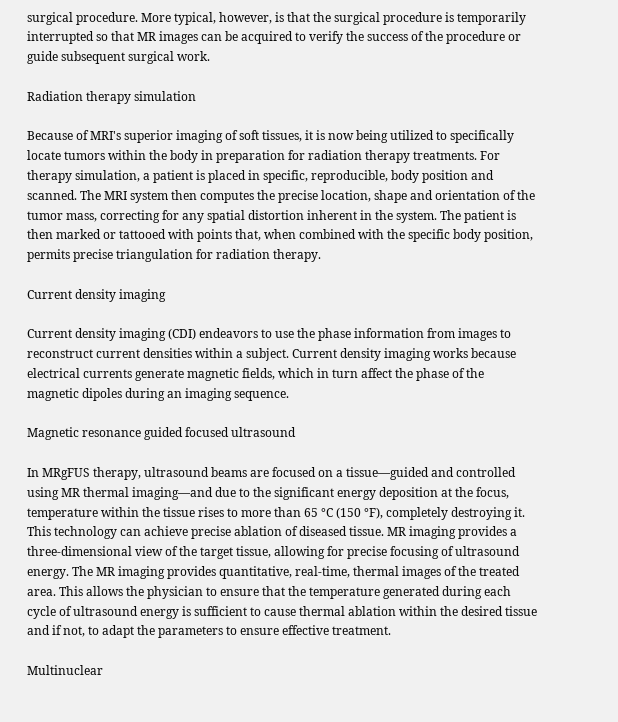surgical procedure. More typical, however, is that the surgical procedure is temporarily interrupted so that MR images can be acquired to verify the success of the procedure or guide subsequent surgical work.

Radiation therapy simulation

Because of MRI's superior imaging of soft tissues, it is now being utilized to specifically locate tumors within the body in preparation for radiation therapy treatments. For therapy simulation, a patient is placed in specific, reproducible, body position and scanned. The MRI system then computes the precise location, shape and orientation of the tumor mass, correcting for any spatial distortion inherent in the system. The patient is then marked or tattooed with points that, when combined with the specific body position, permits precise triangulation for radiation therapy.

Current density imaging

Current density imaging (CDI) endeavors to use the phase information from images to reconstruct current densities within a subject. Current density imaging works because electrical currents generate magnetic fields, which in turn affect the phase of the magnetic dipoles during an imaging sequence.

Magnetic resonance guided focused ultrasound

In MRgFUS therapy, ultrasound beams are focused on a tissue—guided and controlled using MR thermal imaging—and due to the significant energy deposition at the focus, temperature within the tissue rises to more than 65 °C (150 °F), completely destroying it. This technology can achieve precise ablation of diseased tissue. MR imaging provides a three-dimensional view of the target tissue, allowing for precise focusing of ultrasound energy. The MR imaging provides quantitative, real-time, thermal images of the treated area. This allows the physician to ensure that the temperature generated during each cycle of ultrasound energy is sufficient to cause thermal ablation within the desired tissue and if not, to adapt the parameters to ensure effective treatment.

Multinuclear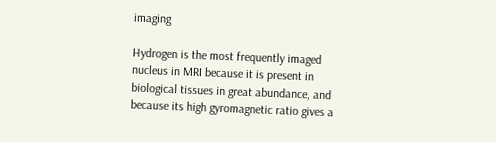imaging

Hydrogen is the most frequently imaged nucleus in MRI because it is present in biological tissues in great abundance, and because its high gyromagnetic ratio gives a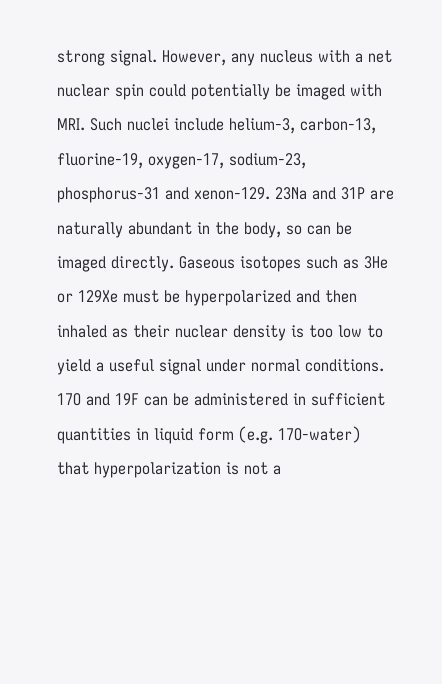strong signal. However, any nucleus with a net nuclear spin could potentially be imaged with MRI. Such nuclei include helium-3, carbon-13, fluorine-19, oxygen-17, sodium-23, phosphorus-31 and xenon-129. 23Na and 31P are naturally abundant in the body, so can be imaged directly. Gaseous isotopes such as 3He or 129Xe must be hyperpolarized and then inhaled as their nuclear density is too low to yield a useful signal under normal conditions. 17O and 19F can be administered in sufficient quantities in liquid form (e.g. 17O-water) that hyperpolarization is not a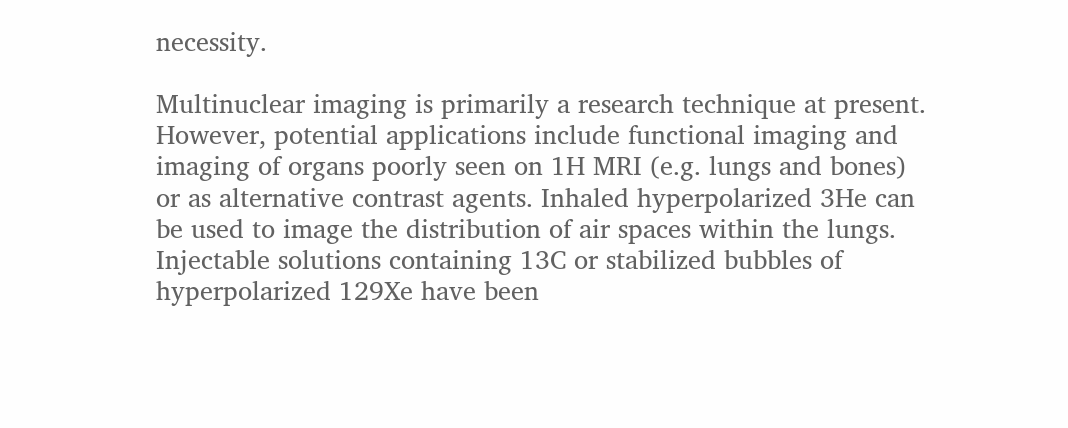necessity.

Multinuclear imaging is primarily a research technique at present. However, potential applications include functional imaging and imaging of organs poorly seen on 1H MRI (e.g. lungs and bones) or as alternative contrast agents. Inhaled hyperpolarized 3He can be used to image the distribution of air spaces within the lungs. Injectable solutions containing 13C or stabilized bubbles of hyperpolarized 129Xe have been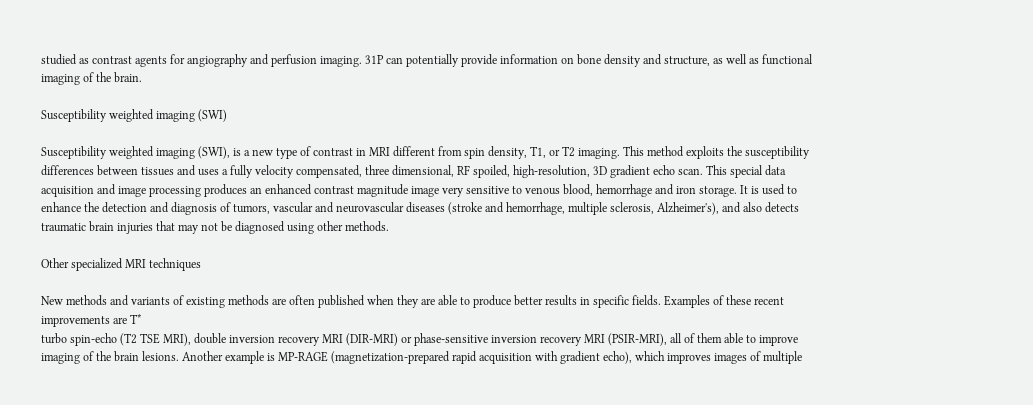studied as contrast agents for angiography and perfusion imaging. 31P can potentially provide information on bone density and structure, as well as functional imaging of the brain.

Susceptibility weighted imaging (SWI)

Susceptibility weighted imaging (SWI), is a new type of contrast in MRI different from spin density, T1, or T2 imaging. This method exploits the susceptibility differences between tissues and uses a fully velocity compensated, three dimensional, RF spoiled, high-resolution, 3D gradient echo scan. This special data acquisition and image processing produces an enhanced contrast magnitude image very sensitive to venous blood, hemorrhage and iron storage. It is used to enhance the detection and diagnosis of tumors, vascular and neurovascular diseases (stroke and hemorrhage, multiple sclerosis, Alzheimer's), and also detects traumatic brain injuries that may not be diagnosed using other methods.

Other specialized MRI techniques

New methods and variants of existing methods are often published when they are able to produce better results in specific fields. Examples of these recent improvements are T*
turbo spin-echo (T2 TSE MRI), double inversion recovery MRI (DIR-MRI) or phase-sensitive inversion recovery MRI (PSIR-MRI), all of them able to improve imaging of the brain lesions. Another example is MP-RAGE (magnetization-prepared rapid acquisition with gradient echo), which improves images of multiple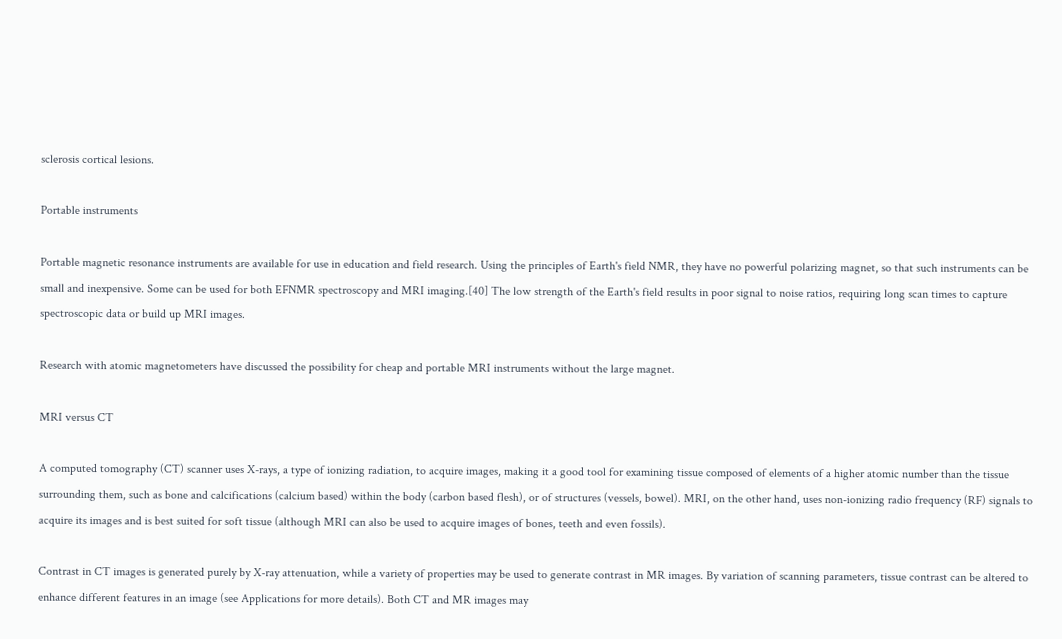sclerosis cortical lesions.

Portable instruments

Portable magnetic resonance instruments are available for use in education and field research. Using the principles of Earth's field NMR, they have no powerful polarizing magnet, so that such instruments can be small and inexpensive. Some can be used for both EFNMR spectroscopy and MRI imaging.[40] The low strength of the Earth's field results in poor signal to noise ratios, requiring long scan times to capture spectroscopic data or build up MRI images.

Research with atomic magnetometers have discussed the possibility for cheap and portable MRI instruments without the large magnet.

MRI versus CT

A computed tomography (CT) scanner uses X-rays, a type of ionizing radiation, to acquire images, making it a good tool for examining tissue composed of elements of a higher atomic number than the tissue surrounding them, such as bone and calcifications (calcium based) within the body (carbon based flesh), or of structures (vessels, bowel). MRI, on the other hand, uses non-ionizing radio frequency (RF) signals to acquire its images and is best suited for soft tissue (although MRI can also be used to acquire images of bones, teeth and even fossils).

Contrast in CT images is generated purely by X-ray attenuation, while a variety of properties may be used to generate contrast in MR images. By variation of scanning parameters, tissue contrast can be altered to enhance different features in an image (see Applications for more details). Both CT and MR images may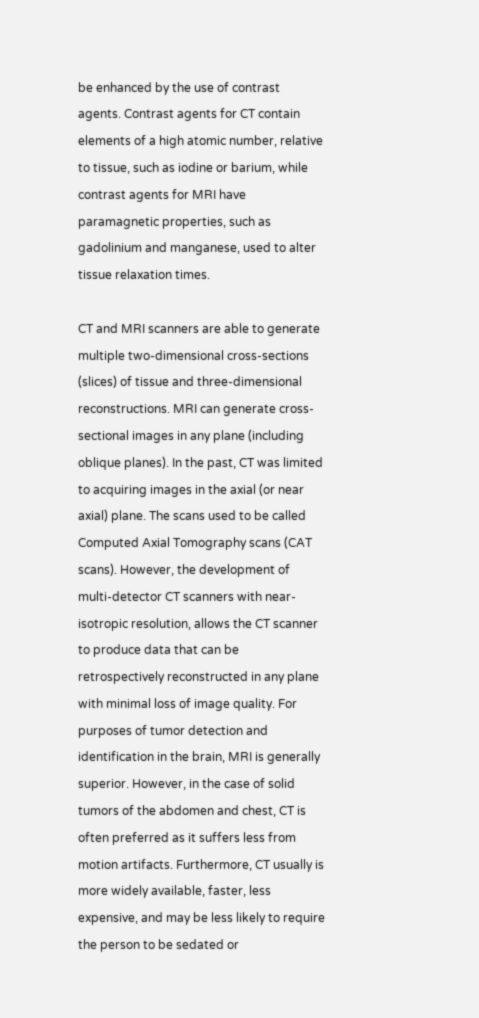be enhanced by the use of contrast agents. Contrast agents for CT contain elements of a high atomic number, relative to tissue, such as iodine or barium, while contrast agents for MRI have paramagnetic properties, such as gadolinium and manganese, used to alter tissue relaxation times.

CT and MRI scanners are able to generate multiple two-dimensional cross-sections (slices) of tissue and three-dimensional reconstructions. MRI can generate cross-sectional images in any plane (including oblique planes). In the past, CT was limited to acquiring images in the axial (or near axial) plane. The scans used to be called Computed Axial Tomography scans (CAT scans). However, the development of multi-detector CT scanners with near-isotropic resolution, allows the CT scanner to produce data that can be retrospectively reconstructed in any plane with minimal loss of image quality. For purposes of tumor detection and identification in the brain, MRI is generally superior. However, in the case of solid tumors of the abdomen and chest, CT is often preferred as it suffers less from motion artifacts. Furthermore, CT usually is more widely available, faster, less expensive, and may be less likely to require the person to be sedated or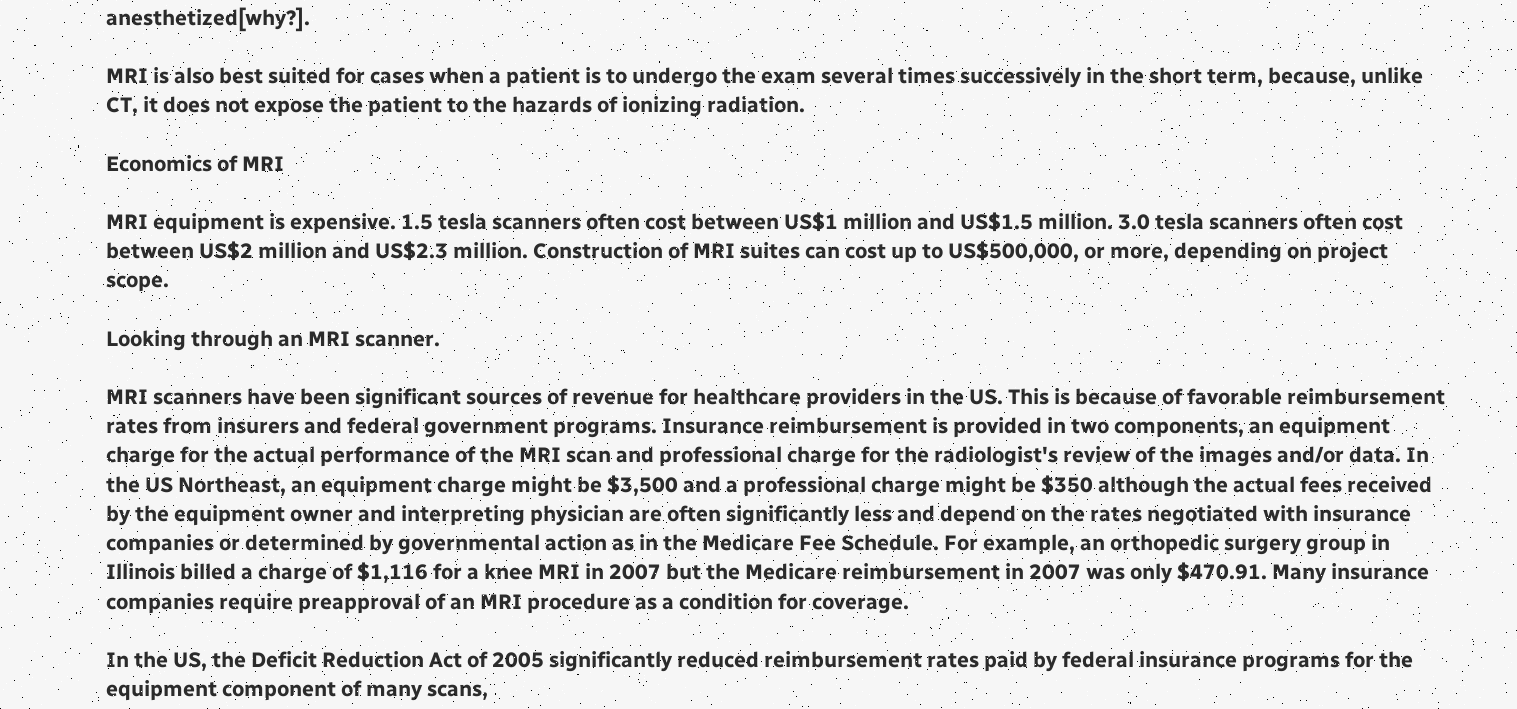anesthetized[why?].

MRI is also best suited for cases when a patient is to undergo the exam several times successively in the short term, because, unlike CT, it does not expose the patient to the hazards of ionizing radiation.

Economics of MRI

MRI equipment is expensive. 1.5 tesla scanners often cost between US$1 million and US$1.5 million. 3.0 tesla scanners often cost between US$2 million and US$2.3 million. Construction of MRI suites can cost up to US$500,000, or more, depending on project scope.

Looking through an MRI scanner.

MRI scanners have been significant sources of revenue for healthcare providers in the US. This is because of favorable reimbursement rates from insurers and federal government programs. Insurance reimbursement is provided in two components, an equipment charge for the actual performance of the MRI scan and professional charge for the radiologist's review of the images and/or data. In the US Northeast, an equipment charge might be $3,500 and a professional charge might be $350 although the actual fees received by the equipment owner and interpreting physician are often significantly less and depend on the rates negotiated with insurance companies or determined by governmental action as in the Medicare Fee Schedule. For example, an orthopedic surgery group in Illinois billed a charge of $1,116 for a knee MRI in 2007 but the Medicare reimbursement in 2007 was only $470.91. Many insurance companies require preapproval of an MRI procedure as a condition for coverage.

In the US, the Deficit Reduction Act of 2005 significantly reduced reimbursement rates paid by federal insurance programs for the equipment component of many scans,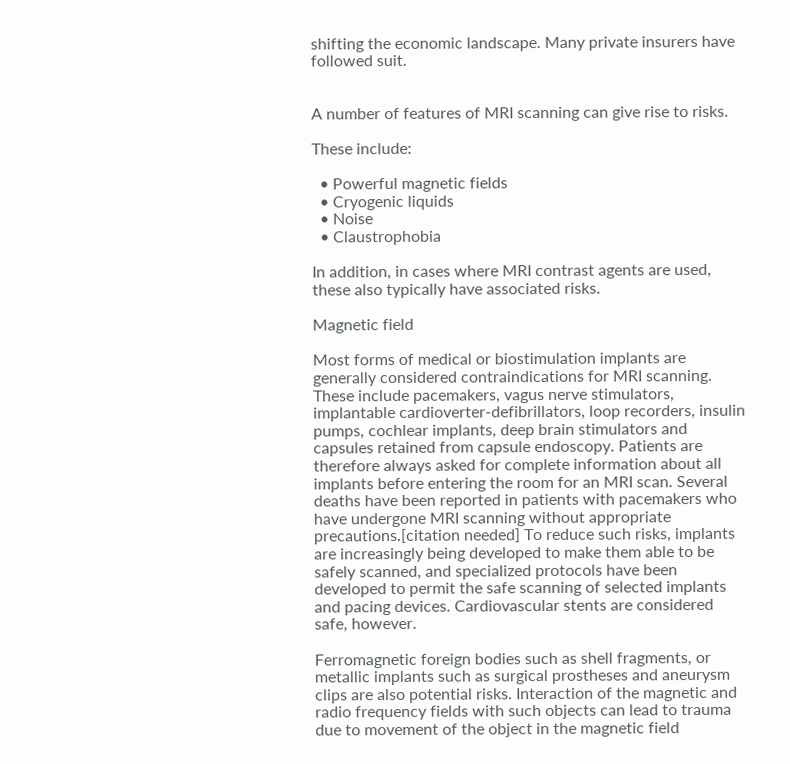shifting the economic landscape. Many private insurers have followed suit.


A number of features of MRI scanning can give rise to risks.

These include:

  • Powerful magnetic fields
  • Cryogenic liquids
  • Noise
  • Claustrophobia

In addition, in cases where MRI contrast agents are used, these also typically have associated risks.

Magnetic field

Most forms of medical or biostimulation implants are generally considered contraindications for MRI scanning. These include pacemakers, vagus nerve stimulators, implantable cardioverter-defibrillators, loop recorders, insulin pumps, cochlear implants, deep brain stimulators and capsules retained from capsule endoscopy. Patients are therefore always asked for complete information about all implants before entering the room for an MRI scan. Several deaths have been reported in patients with pacemakers who have undergone MRI scanning without appropriate precautions.[citation needed] To reduce such risks, implants are increasingly being developed to make them able to be safely scanned, and specialized protocols have been developed to permit the safe scanning of selected implants and pacing devices. Cardiovascular stents are considered safe, however.

Ferromagnetic foreign bodies such as shell fragments, or metallic implants such as surgical prostheses and aneurysm clips are also potential risks. Interaction of the magnetic and radio frequency fields with such objects can lead to trauma due to movement of the object in the magnetic field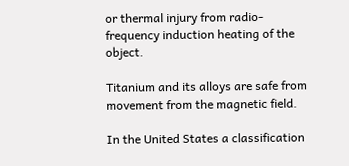or thermal injury from radio-frequency induction heating of the object.

Titanium and its alloys are safe from movement from the magnetic field.

In the United States a classification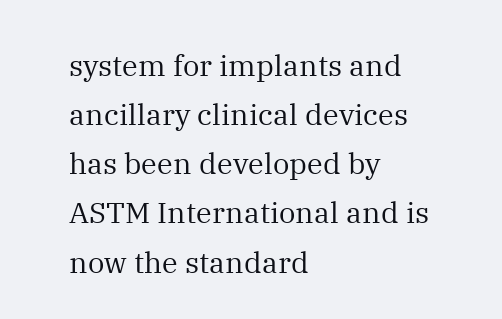system for implants and ancillary clinical devices has been developed by ASTM International and is now the standard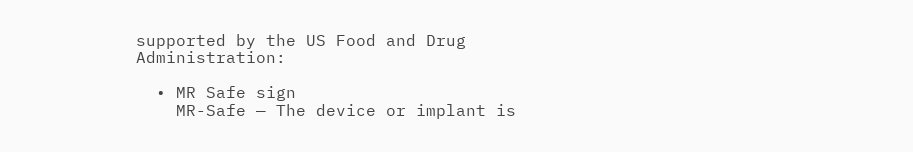supported by the US Food and Drug Administration:

  • MR Safe sign
    MR-Safe — The device or implant is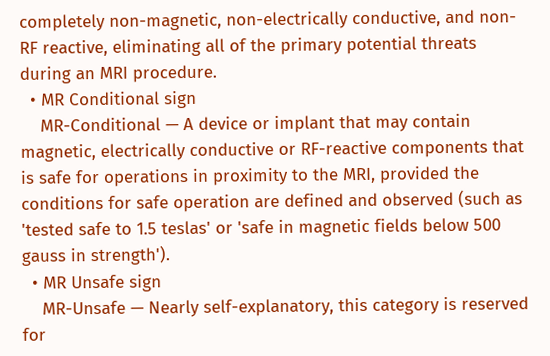completely non-magnetic, non-electrically conductive, and non-RF reactive, eliminating all of the primary potential threats during an MRI procedure.
  • MR Conditional sign
    MR-Conditional — A device or implant that may contain magnetic, electrically conductive or RF-reactive components that is safe for operations in proximity to the MRI, provided the conditions for safe operation are defined and observed (such as 'tested safe to 1.5 teslas' or 'safe in magnetic fields below 500 gauss in strength').
  • MR Unsafe sign
    MR-Unsafe — Nearly self-explanatory, this category is reserved for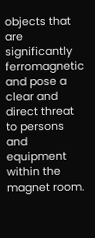objects that are significantly ferromagnetic and pose a clear and direct threat to persons and equipment within the magnet room.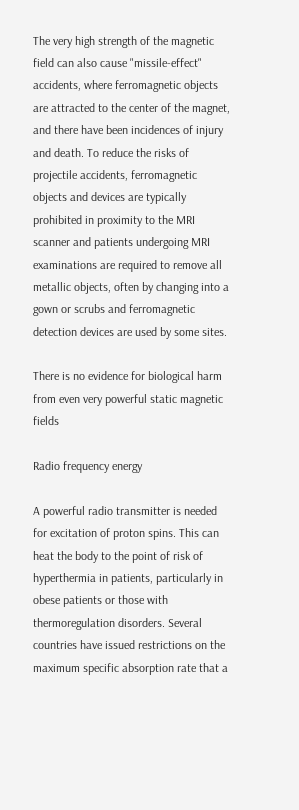The very high strength of the magnetic field can also cause "missile-effect" accidents, where ferromagnetic objects are attracted to the center of the magnet, and there have been incidences of injury and death. To reduce the risks of projectile accidents, ferromagnetic objects and devices are typically prohibited in proximity to the MRI scanner and patients undergoing MRI examinations are required to remove all metallic objects, often by changing into a gown or scrubs and ferromagnetic detection devices are used by some sites.

There is no evidence for biological harm from even very powerful static magnetic fields

Radio frequency energy

A powerful radio transmitter is needed for excitation of proton spins. This can heat the body to the point of risk of hyperthermia in patients, particularly in obese patients or those with thermoregulation disorders. Several countries have issued restrictions on the maximum specific absorption rate that a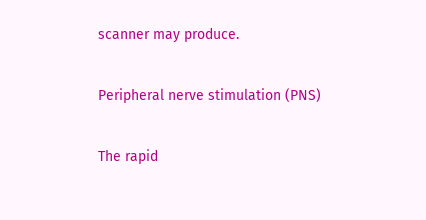scanner may produce.

Peripheral nerve stimulation (PNS)

The rapid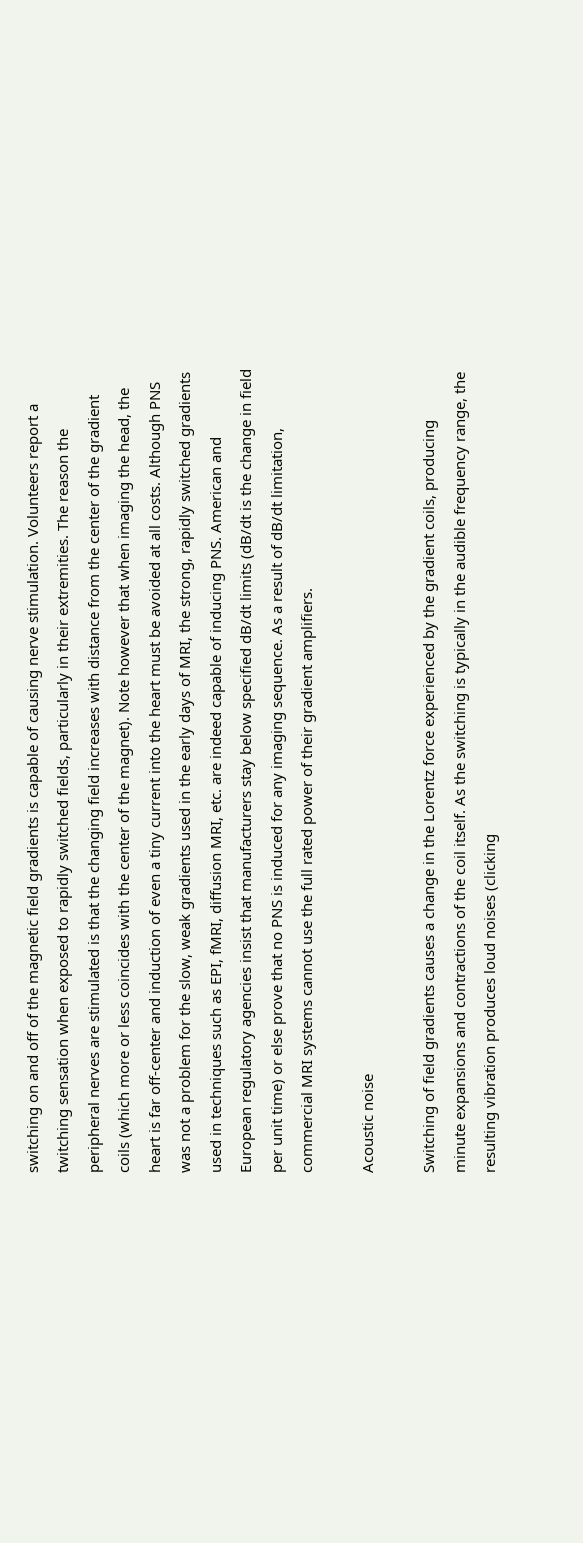switching on and off of the magnetic field gradients is capable of causing nerve stimulation. Volunteers report a twitching sensation when exposed to rapidly switched fields, particularly in their extremities. The reason the peripheral nerves are stimulated is that the changing field increases with distance from the center of the gradient coils (which more or less coincides with the center of the magnet). Note however that when imaging the head, the heart is far off-center and induction of even a tiny current into the heart must be avoided at all costs. Although PNS was not a problem for the slow, weak gradients used in the early days of MRI, the strong, rapidly switched gradients used in techniques such as EPI, fMRI, diffusion MRI, etc. are indeed capable of inducing PNS. American and European regulatory agencies insist that manufacturers stay below specified dB/dt limits (dB/dt is the change in field per unit time) or else prove that no PNS is induced for any imaging sequence. As a result of dB/dt limitation, commercial MRI systems cannot use the full rated power of their gradient amplifiers.

Acoustic noise

Switching of field gradients causes a change in the Lorentz force experienced by the gradient coils, producing minute expansions and contractions of the coil itself. As the switching is typically in the audible frequency range, the resulting vibration produces loud noises (clicking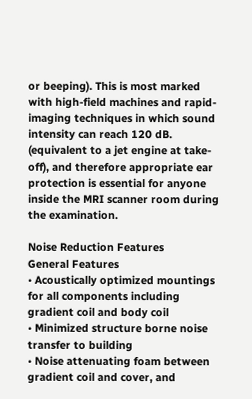or beeping). This is most marked with high-field machines and rapid-imaging techniques in which sound intensity can reach 120 dB. (equivalent to a jet engine at take-off), and therefore appropriate ear protection is essential for anyone inside the MRI scanner room during the examination.

Noise Reduction Features
General Features
• Acoustically optimized mountings for all components including gradient coil and body coil
• Minimized structure borne noise transfer to building
• Noise attenuating foam between gradient coil and cover, and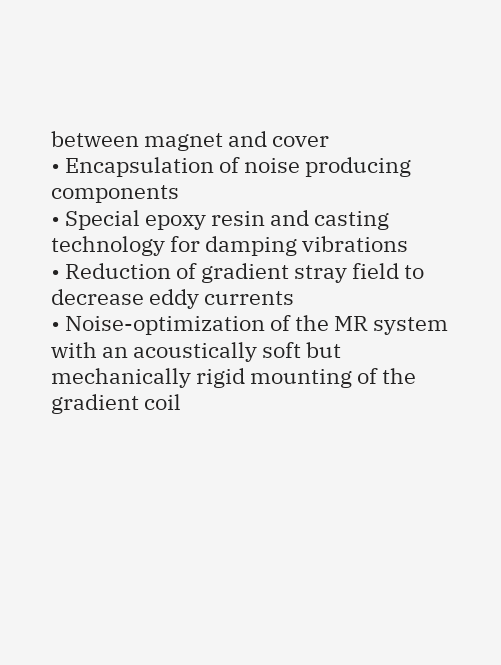between magnet and cover
• Encapsulation of noise producing components
• Special epoxy resin and casting technology for damping vibrations
• Reduction of gradient stray field to decrease eddy currents
• Noise-optimization of the MR system with an acoustically soft but mechanically rigid mounting of the gradient coil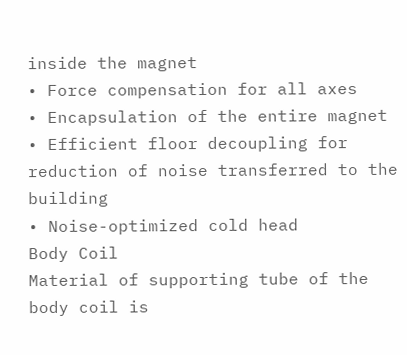inside the magnet
• Force compensation for all axes
• Encapsulation of the entire magnet
• Efficient floor decoupling for reduction of noise transferred to the building
• Noise-optimized cold head
Body Coil
Material of supporting tube of the body coil is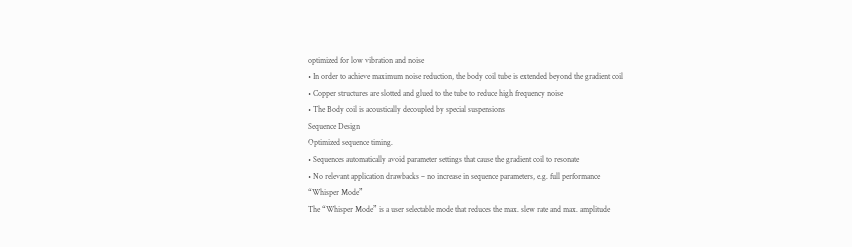optimized for low vibration and noise
• In order to achieve maximum noise reduction, the body coil tube is extended beyond the gradient coil
• Copper structures are slotted and glued to the tube to reduce high frequency noise
• The Body coil is acoustically decoupled by special suspensions
Sequence Design
Optimized sequence timing.
• Sequences automatically avoid parameter settings that cause the gradient coil to resonate
• No relevant application drawbacks – no increase in sequence parameters, e.g. full performance
“Whisper Mode”
The “Whisper Mode” is a user selectable mode that reduces the max. slew rate and max. amplitude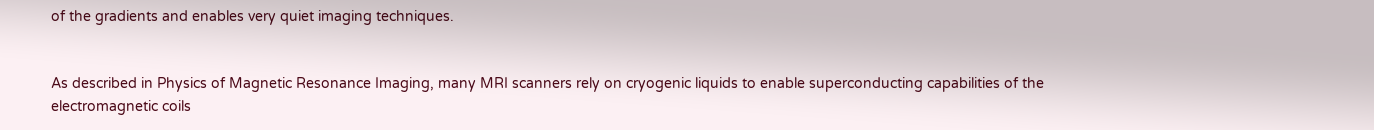of the gradients and enables very quiet imaging techniques.


As described in Physics of Magnetic Resonance Imaging, many MRI scanners rely on cryogenic liquids to enable superconducting capabilities of the electromagnetic coils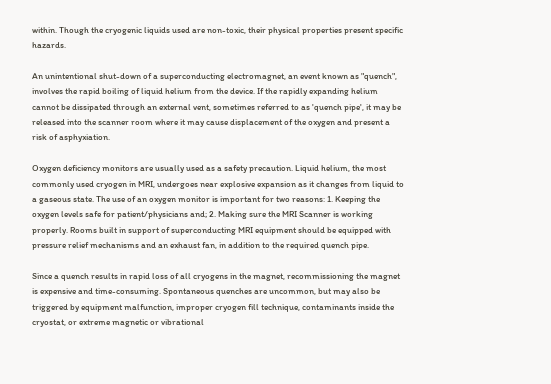within. Though the cryogenic liquids used are non-toxic, their physical properties present specific hazards.

An unintentional shut-down of a superconducting electromagnet, an event known as "quench", involves the rapid boiling of liquid helium from the device. If the rapidly expanding helium cannot be dissipated through an external vent, sometimes referred to as 'quench pipe', it may be released into the scanner room where it may cause displacement of the oxygen and present a risk of asphyxiation.

Oxygen deficiency monitors are usually used as a safety precaution. Liquid helium, the most commonly used cryogen in MRI, undergoes near explosive expansion as it changes from liquid to a gaseous state. The use of an oxygen monitor is important for two reasons: 1. Keeping the oxygen levels safe for patient/physicians and; 2. Making sure the MRI Scanner is working properly. Rooms built in support of superconducting MRI equipment should be equipped with pressure relief mechanisms and an exhaust fan, in addition to the required quench pipe.

Since a quench results in rapid loss of all cryogens in the magnet, recommissioning the magnet is expensive and time-consuming. Spontaneous quenches are uncommon, but may also be triggered by equipment malfunction, improper cryogen fill technique, contaminants inside the cryostat, or extreme magnetic or vibrational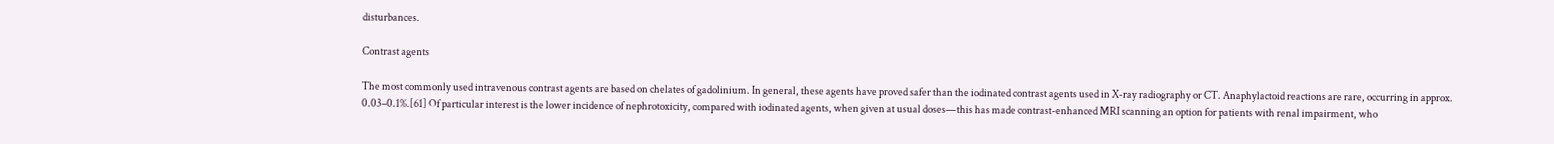disturbances.

Contrast agents

The most commonly used intravenous contrast agents are based on chelates of gadolinium. In general, these agents have proved safer than the iodinated contrast agents used in X-ray radiography or CT. Anaphylactoid reactions are rare, occurring in approx. 0.03–0.1%.[61] Of particular interest is the lower incidence of nephrotoxicity, compared with iodinated agents, when given at usual doses—this has made contrast-enhanced MRI scanning an option for patients with renal impairment, who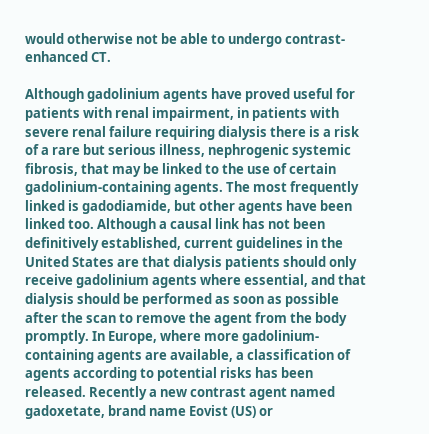would otherwise not be able to undergo contrast-enhanced CT.

Although gadolinium agents have proved useful for patients with renal impairment, in patients with severe renal failure requiring dialysis there is a risk of a rare but serious illness, nephrogenic systemic fibrosis, that may be linked to the use of certain gadolinium-containing agents. The most frequently linked is gadodiamide, but other agents have been linked too. Although a causal link has not been definitively established, current guidelines in the United States are that dialysis patients should only receive gadolinium agents where essential, and that dialysis should be performed as soon as possible after the scan to remove the agent from the body promptly. In Europe, where more gadolinium-containing agents are available, a classification of agents according to potential risks has been released. Recently a new contrast agent named gadoxetate, brand name Eovist (US) or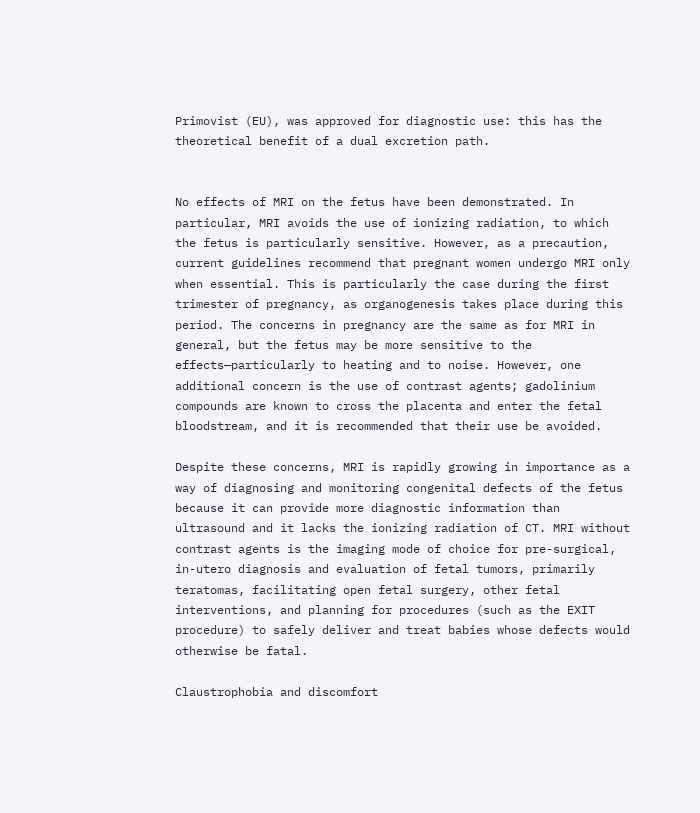Primovist (EU), was approved for diagnostic use: this has the theoretical benefit of a dual excretion path.


No effects of MRI on the fetus have been demonstrated. In particular, MRI avoids the use of ionizing radiation, to which the fetus is particularly sensitive. However, as a precaution, current guidelines recommend that pregnant women undergo MRI only when essential. This is particularly the case during the first trimester of pregnancy, as organogenesis takes place during this period. The concerns in pregnancy are the same as for MRI in general, but the fetus may be more sensitive to the effects—particularly to heating and to noise. However, one additional concern is the use of contrast agents; gadolinium compounds are known to cross the placenta and enter the fetal bloodstream, and it is recommended that their use be avoided.

Despite these concerns, MRI is rapidly growing in importance as a way of diagnosing and monitoring congenital defects of the fetus because it can provide more diagnostic information than ultrasound and it lacks the ionizing radiation of CT. MRI without contrast agents is the imaging mode of choice for pre-surgical, in-utero diagnosis and evaluation of fetal tumors, primarily teratomas, facilitating open fetal surgery, other fetal interventions, and planning for procedures (such as the EXIT procedure) to safely deliver and treat babies whose defects would otherwise be fatal.

Claustrophobia and discomfort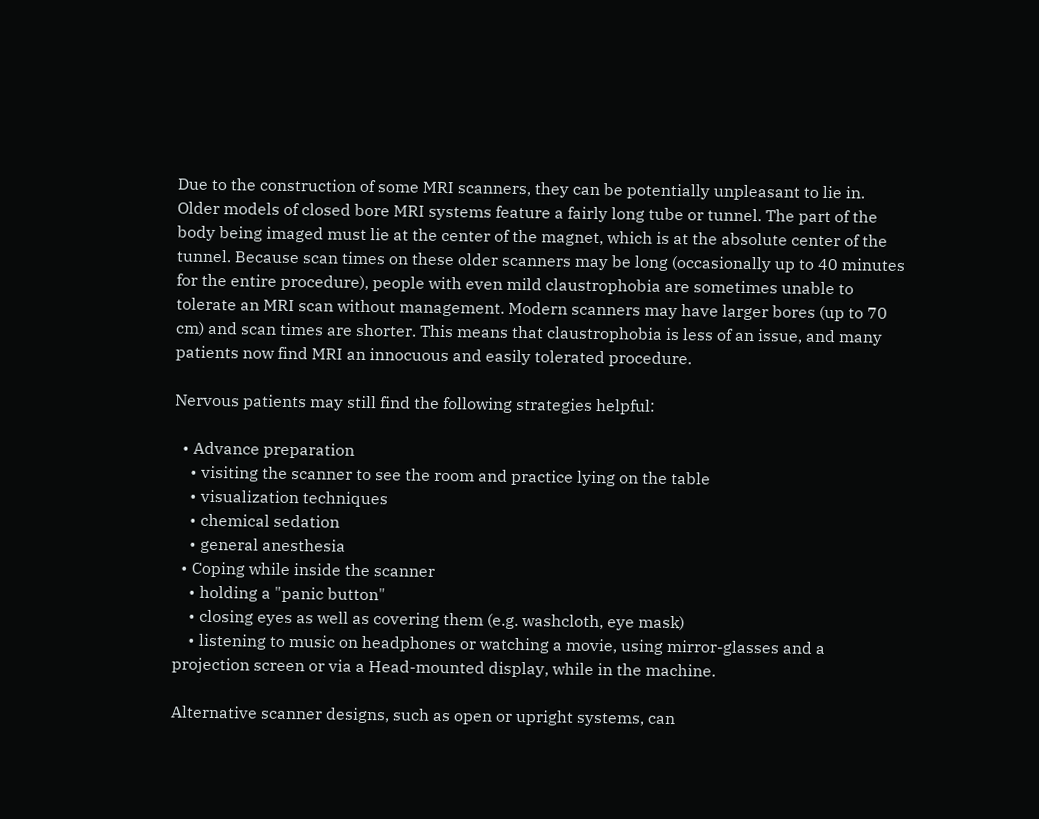Due to the construction of some MRI scanners, they can be potentially unpleasant to lie in. Older models of closed bore MRI systems feature a fairly long tube or tunnel. The part of the body being imaged must lie at the center of the magnet, which is at the absolute center of the tunnel. Because scan times on these older scanners may be long (occasionally up to 40 minutes for the entire procedure), people with even mild claustrophobia are sometimes unable to tolerate an MRI scan without management. Modern scanners may have larger bores (up to 70 cm) and scan times are shorter. This means that claustrophobia is less of an issue, and many patients now find MRI an innocuous and easily tolerated procedure.

Nervous patients may still find the following strategies helpful:

  • Advance preparation
    • visiting the scanner to see the room and practice lying on the table
    • visualization techniques
    • chemical sedation
    • general anesthesia
  • Coping while inside the scanner
    • holding a "panic button"
    • closing eyes as well as covering them (e.g. washcloth, eye mask)
    • listening to music on headphones or watching a movie, using mirror-glasses and a projection screen or via a Head-mounted display, while in the machine.

Alternative scanner designs, such as open or upright systems, can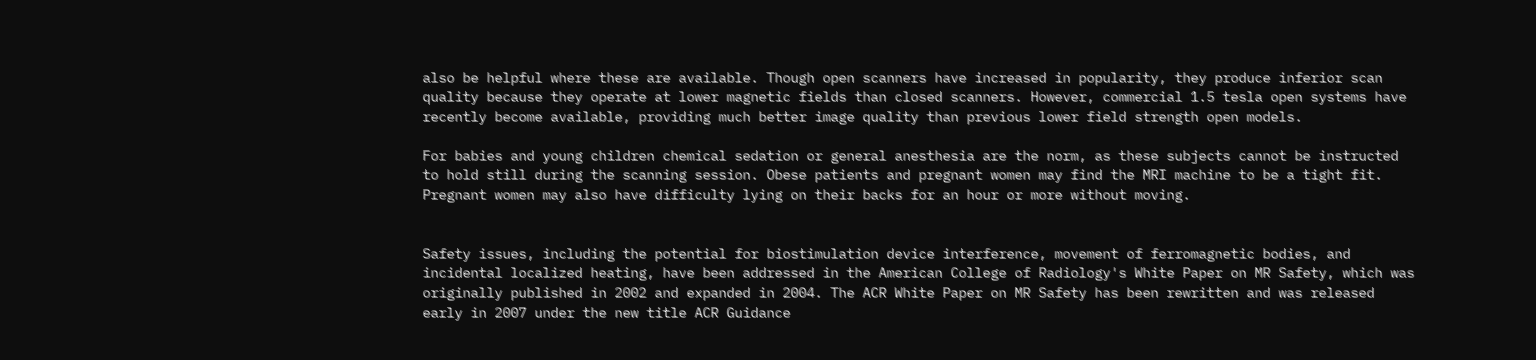also be helpful where these are available. Though open scanners have increased in popularity, they produce inferior scan quality because they operate at lower magnetic fields than closed scanners. However, commercial 1.5 tesla open systems have recently become available, providing much better image quality than previous lower field strength open models.

For babies and young children chemical sedation or general anesthesia are the norm, as these subjects cannot be instructed to hold still during the scanning session. Obese patients and pregnant women may find the MRI machine to be a tight fit. Pregnant women may also have difficulty lying on their backs for an hour or more without moving.


Safety issues, including the potential for biostimulation device interference, movement of ferromagnetic bodies, and incidental localized heating, have been addressed in the American College of Radiology's White Paper on MR Safety, which was originally published in 2002 and expanded in 2004. The ACR White Paper on MR Safety has been rewritten and was released early in 2007 under the new title ACR Guidance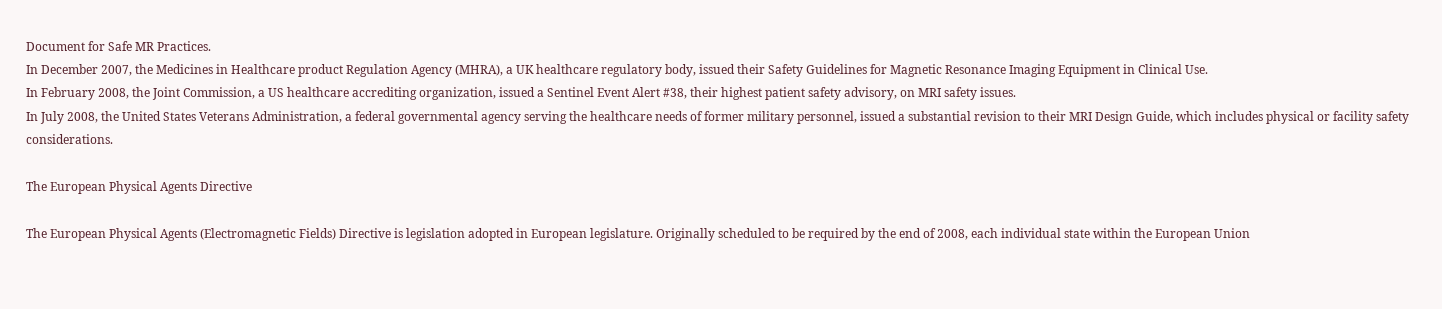Document for Safe MR Practices.
In December 2007, the Medicines in Healthcare product Regulation Agency (MHRA), a UK healthcare regulatory body, issued their Safety Guidelines for Magnetic Resonance Imaging Equipment in Clinical Use.
In February 2008, the Joint Commission, a US healthcare accrediting organization, issued a Sentinel Event Alert #38, their highest patient safety advisory, on MRI safety issues.
In July 2008, the United States Veterans Administration, a federal governmental agency serving the healthcare needs of former military personnel, issued a substantial revision to their MRI Design Guide, which includes physical or facility safety considerations.

The European Physical Agents Directive

The European Physical Agents (Electromagnetic Fields) Directive is legislation adopted in European legislature. Originally scheduled to be required by the end of 2008, each individual state within the European Union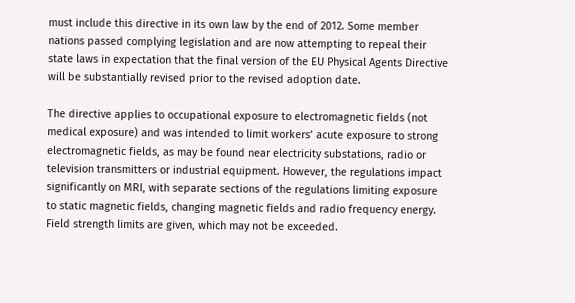must include this directive in its own law by the end of 2012. Some member nations passed complying legislation and are now attempting to repeal their state laws in expectation that the final version of the EU Physical Agents Directive will be substantially revised prior to the revised adoption date.

The directive applies to occupational exposure to electromagnetic fields (not medical exposure) and was intended to limit workers’ acute exposure to strong electromagnetic fields, as may be found near electricity substations, radio or television transmitters or industrial equipment. However, the regulations impact significantly on MRI, with separate sections of the regulations limiting exposure to static magnetic fields, changing magnetic fields and radio frequency energy. Field strength limits are given, which may not be exceeded.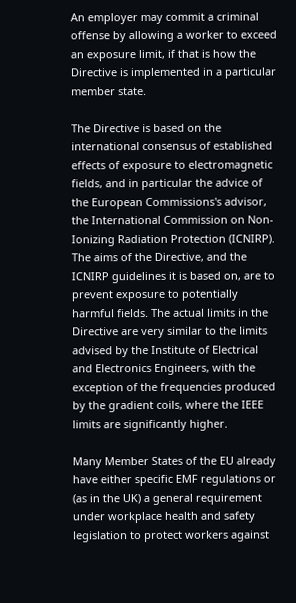An employer may commit a criminal offense by allowing a worker to exceed an exposure limit, if that is how the Directive is implemented in a particular member state.

The Directive is based on the international consensus of established effects of exposure to electromagnetic fields, and in particular the advice of the European Commissions's advisor, the International Commission on Non-Ionizing Radiation Protection (ICNIRP). The aims of the Directive, and the ICNIRP guidelines it is based on, are to prevent exposure to potentially harmful fields. The actual limits in the Directive are very similar to the limits advised by the Institute of Electrical and Electronics Engineers, with the exception of the frequencies produced by the gradient coils, where the IEEE limits are significantly higher.

Many Member States of the EU already have either specific EMF regulations or (as in the UK) a general requirement under workplace health and safety legislation to protect workers against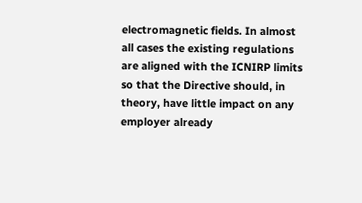electromagnetic fields. In almost all cases the existing regulations are aligned with the ICNIRP limits so that the Directive should, in theory, have little impact on any employer already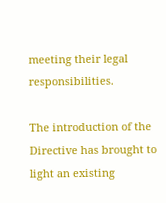meeting their legal responsibilities.

The introduction of the Directive has brought to light an existing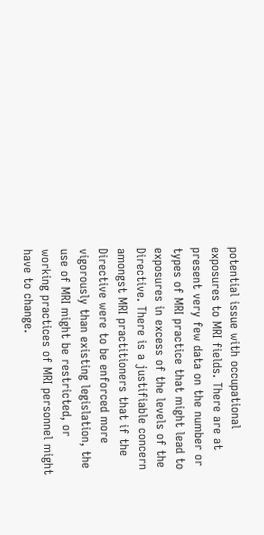potential issue with occupational exposures to MRI fields. There are at present very few data on the number or types of MRI practice that might lead to exposures in excess of the levels of the Directive. There is a justifiable concern amongst MRI practitioners that if the Directive were to be enforced more vigorously than existing legislation, the use of MRI might be restricted, or working practices of MRI personnel might have to change.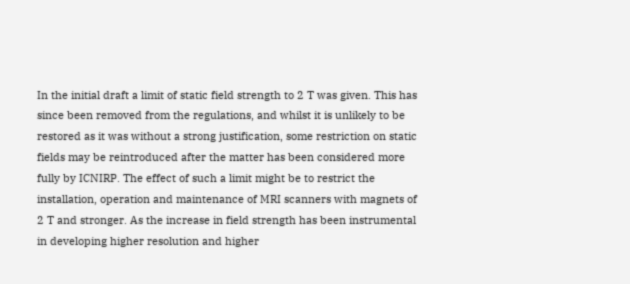In the initial draft a limit of static field strength to 2 T was given. This has since been removed from the regulations, and whilst it is unlikely to be restored as it was without a strong justification, some restriction on static fields may be reintroduced after the matter has been considered more fully by ICNIRP. The effect of such a limit might be to restrict the installation, operation and maintenance of MRI scanners with magnets of 2 T and stronger. As the increase in field strength has been instrumental in developing higher resolution and higher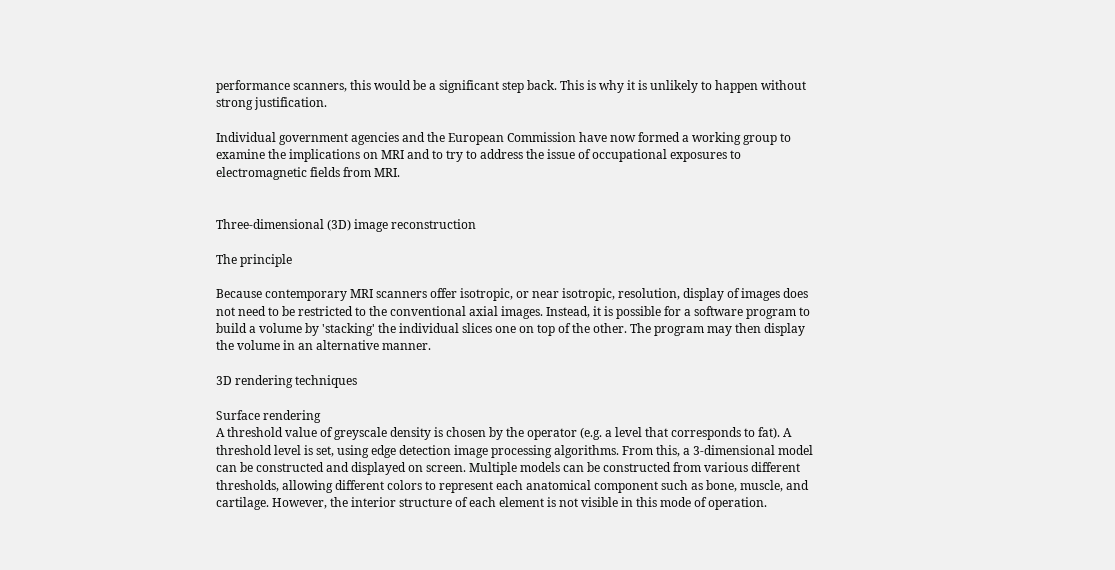performance scanners, this would be a significant step back. This is why it is unlikely to happen without strong justification.

Individual government agencies and the European Commission have now formed a working group to examine the implications on MRI and to try to address the issue of occupational exposures to electromagnetic fields from MRI.


Three-dimensional (3D) image reconstruction

The principle

Because contemporary MRI scanners offer isotropic, or near isotropic, resolution, display of images does not need to be restricted to the conventional axial images. Instead, it is possible for a software program to build a volume by 'stacking' the individual slices one on top of the other. The program may then display the volume in an alternative manner.

3D rendering techniques

Surface rendering
A threshold value of greyscale density is chosen by the operator (e.g. a level that corresponds to fat). A threshold level is set, using edge detection image processing algorithms. From this, a 3-dimensional model can be constructed and displayed on screen. Multiple models can be constructed from various different thresholds, allowing different colors to represent each anatomical component such as bone, muscle, and cartilage. However, the interior structure of each element is not visible in this mode of operation.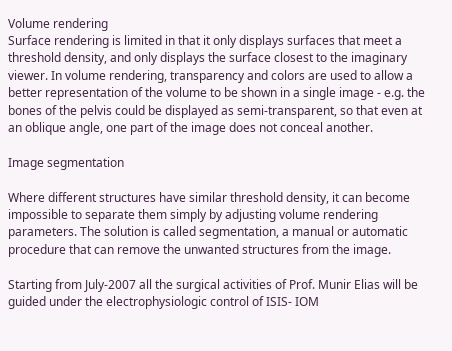Volume rendering
Surface rendering is limited in that it only displays surfaces that meet a threshold density, and only displays the surface closest to the imaginary viewer. In volume rendering, transparency and colors are used to allow a better representation of the volume to be shown in a single image - e.g. the bones of the pelvis could be displayed as semi-transparent, so that even at an oblique angle, one part of the image does not conceal another.

Image segmentation

Where different structures have similar threshold density, it can become impossible to separate them simply by adjusting volume rendering parameters. The solution is called segmentation, a manual or automatic procedure that can remove the unwanted structures from the image.

Starting from July-2007 all the surgical activities of Prof. Munir Elias will be guided under the electrophysiologic control of ISIS- IOM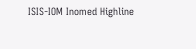ISIS-IOM Inomed Highline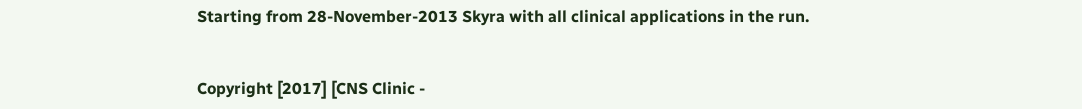Starting from 28-November-2013 Skyra with all clinical applications in the run.


Copyright [2017] [CNS Clinic -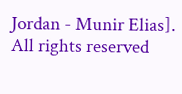Jordan - Munir Elias]. All rights reserved